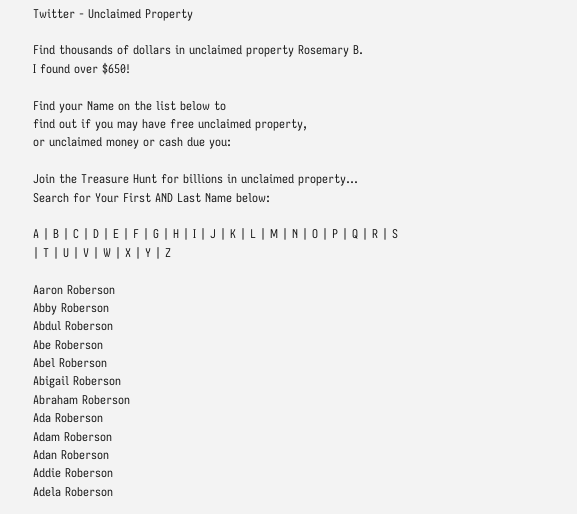Twitter - Unclaimed Property

Find thousands of dollars in unclaimed property Rosemary B.
I found over $650!

Find your Name on the list below to
find out if you may have free unclaimed property,
or unclaimed money or cash due you:

Join the Treasure Hunt for billions in unclaimed property...
Search for Your First AND Last Name below:

A | B | C | D | E | F | G | H | I | J | K | L | M | N | O | P | Q | R | S | T | U | V | W | X | Y | Z

Aaron Roberson
Abby Roberson
Abdul Roberson
Abe Roberson
Abel Roberson
Abigail Roberson
Abraham Roberson
Ada Roberson
Adam Roberson
Adan Roberson
Addie Roberson
Adela Roberson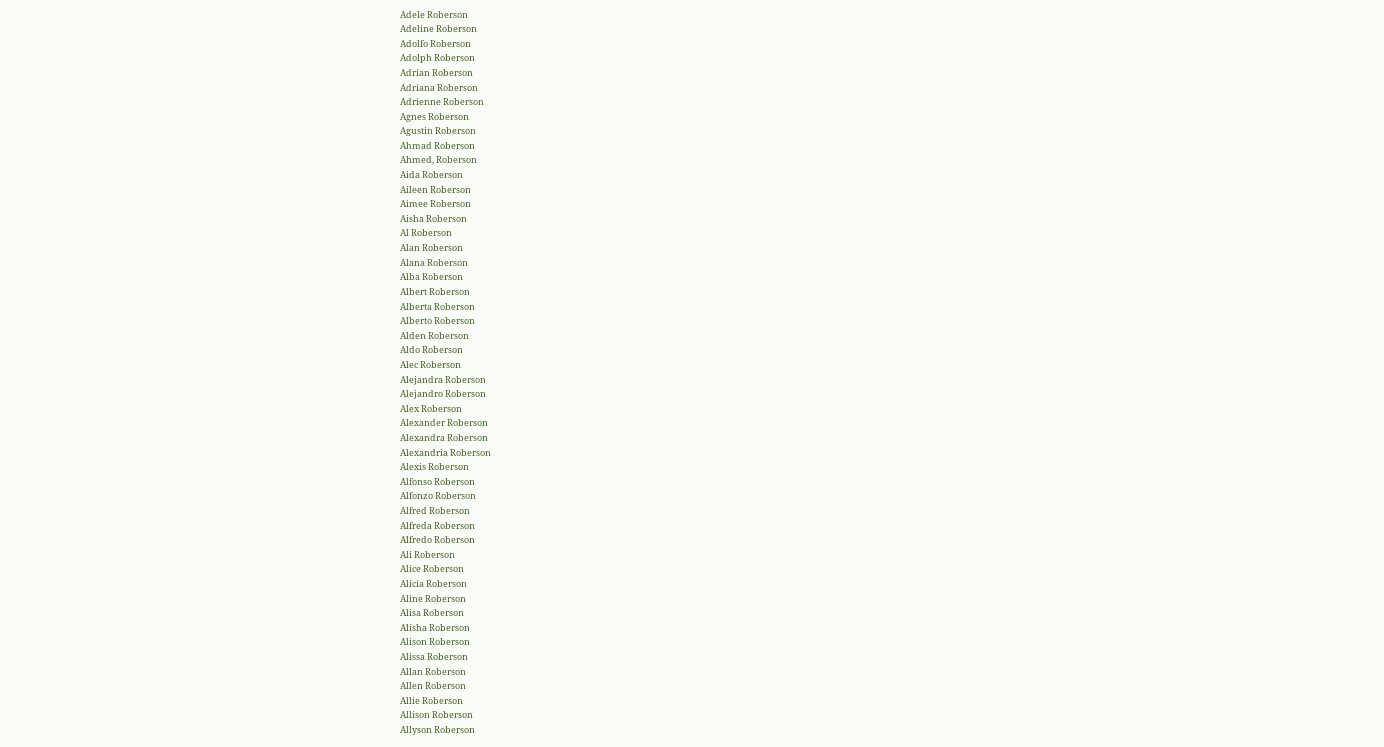Adele Roberson
Adeline Roberson
Adolfo Roberson
Adolph Roberson
Adrian Roberson
Adriana Roberson
Adrienne Roberson
Agnes Roberson
Agustin Roberson
Ahmad Roberson
Ahmed, Roberson
Aida Roberson
Aileen Roberson
Aimee Roberson
Aisha Roberson
Al Roberson
Alan Roberson
Alana Roberson
Alba Roberson
Albert Roberson
Alberta Roberson
Alberto Roberson
Alden Roberson
Aldo Roberson
Alec Roberson
Alejandra Roberson
Alejandro Roberson
Alex Roberson
Alexander Roberson
Alexandra Roberson
Alexandria Roberson
Alexis Roberson
Alfonso Roberson
Alfonzo Roberson
Alfred Roberson
Alfreda Roberson
Alfredo Roberson
Ali Roberson
Alice Roberson
Alicia Roberson
Aline Roberson
Alisa Roberson
Alisha Roberson
Alison Roberson
Alissa Roberson
Allan Roberson
Allen Roberson
Allie Roberson
Allison Roberson
Allyson Roberson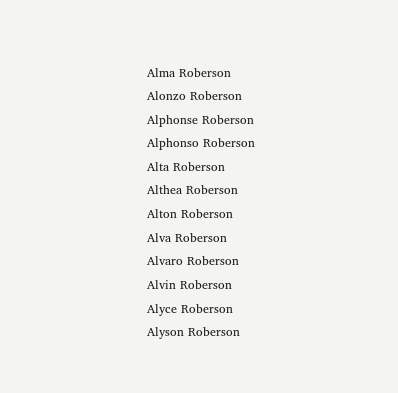Alma Roberson
Alonzo Roberson
Alphonse Roberson
Alphonso Roberson
Alta Roberson
Althea Roberson
Alton Roberson
Alva Roberson
Alvaro Roberson
Alvin Roberson
Alyce Roberson
Alyson Roberson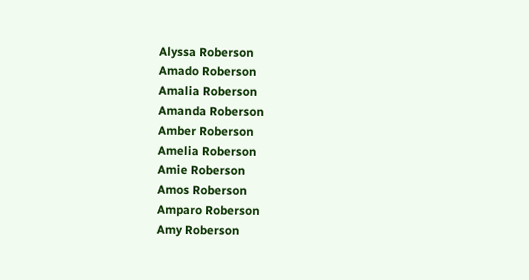Alyssa Roberson
Amado Roberson
Amalia Roberson
Amanda Roberson
Amber Roberson
Amelia Roberson
Amie Roberson
Amos Roberson
Amparo Roberson
Amy Roberson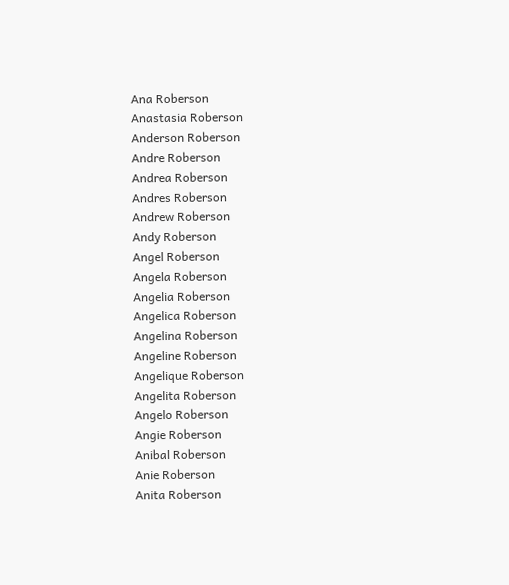Ana Roberson
Anastasia Roberson
Anderson Roberson
Andre Roberson
Andrea Roberson
Andres Roberson
Andrew Roberson
Andy Roberson
Angel Roberson
Angela Roberson
Angelia Roberson
Angelica Roberson
Angelina Roberson
Angeline Roberson
Angelique Roberson
Angelita Roberson
Angelo Roberson
Angie Roberson
Anibal Roberson
Anie Roberson
Anita Roberson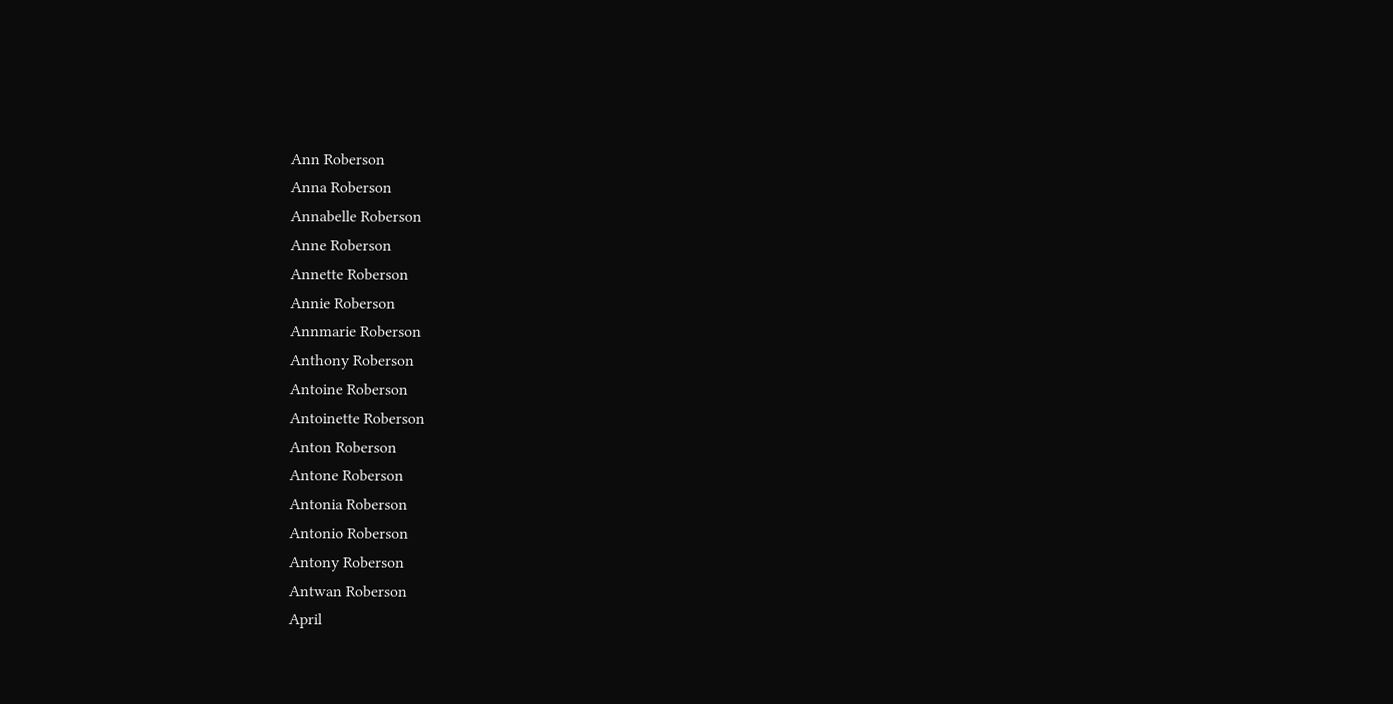Ann Roberson
Anna Roberson
Annabelle Roberson
Anne Roberson
Annette Roberson
Annie Roberson
Annmarie Roberson
Anthony Roberson
Antoine Roberson
Antoinette Roberson
Anton Roberson
Antone Roberson
Antonia Roberson
Antonio Roberson
Antony Roberson
Antwan Roberson
April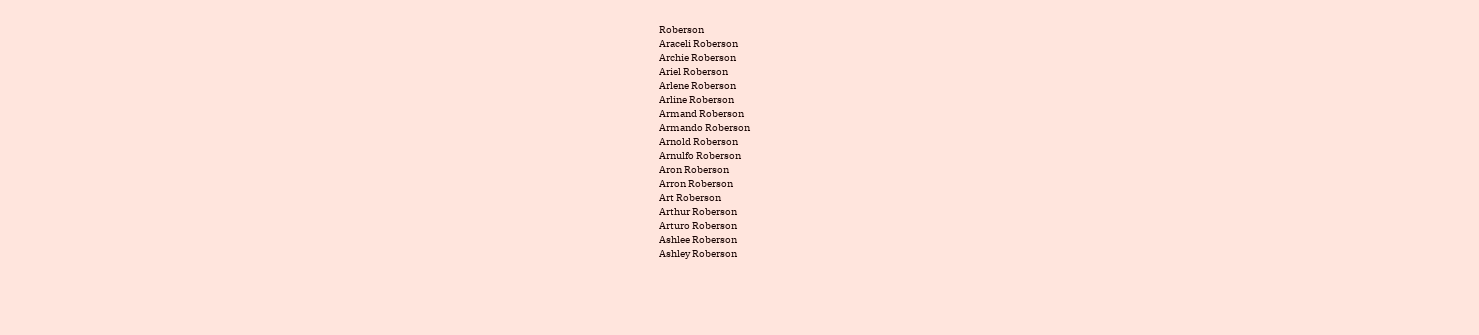Roberson
Araceli Roberson
Archie Roberson
Ariel Roberson
Arlene Roberson
Arline Roberson
Armand Roberson
Armando Roberson
Arnold Roberson
Arnulfo Roberson
Aron Roberson
Arron Roberson
Art Roberson
Arthur Roberson
Arturo Roberson
Ashlee Roberson
Ashley Roberson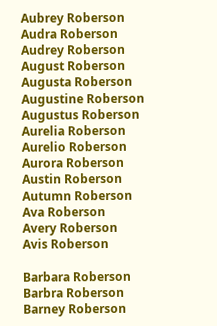Aubrey Roberson
Audra Roberson
Audrey Roberson
August Roberson
Augusta Roberson
Augustine Roberson
Augustus Roberson
Aurelia Roberson
Aurelio Roberson
Aurora Roberson
Austin Roberson
Autumn Roberson
Ava Roberson
Avery Roberson
Avis Roberson

Barbara Roberson
Barbra Roberson
Barney Roberson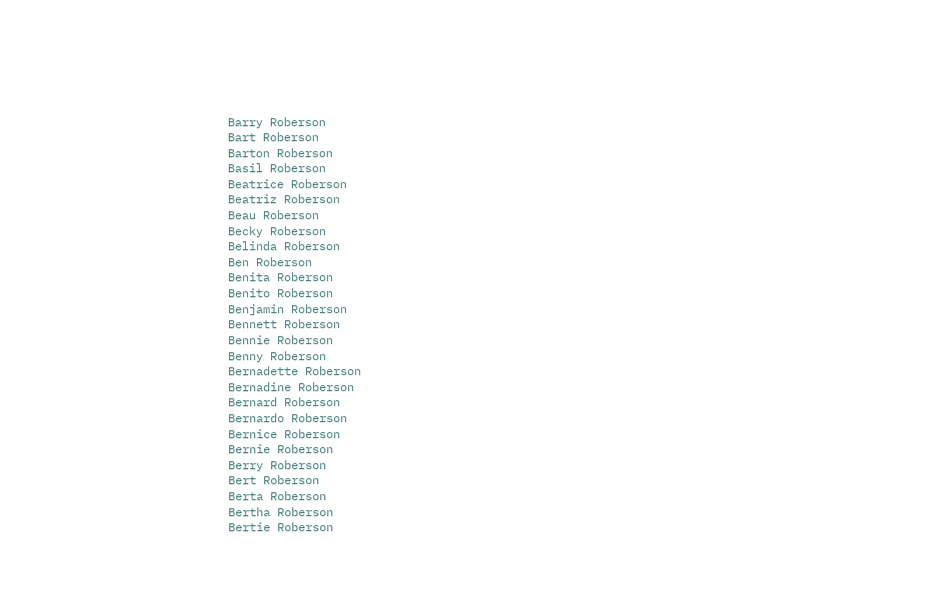Barry Roberson
Bart Roberson
Barton Roberson
Basil Roberson
Beatrice Roberson
Beatriz Roberson
Beau Roberson
Becky Roberson
Belinda Roberson
Ben Roberson
Benita Roberson
Benito Roberson
Benjamin Roberson
Bennett Roberson
Bennie Roberson
Benny Roberson
Bernadette Roberson
Bernadine Roberson
Bernard Roberson
Bernardo Roberson
Bernice Roberson
Bernie Roberson
Berry Roberson
Bert Roberson
Berta Roberson
Bertha Roberson
Bertie Roberson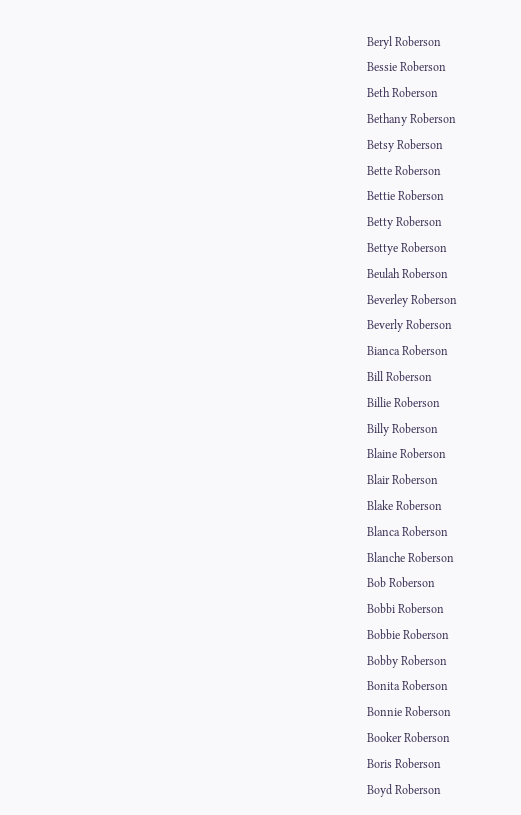Beryl Roberson
Bessie Roberson
Beth Roberson
Bethany Roberson
Betsy Roberson
Bette Roberson
Bettie Roberson
Betty Roberson
Bettye Roberson
Beulah Roberson
Beverley Roberson
Beverly Roberson
Bianca Roberson
Bill Roberson
Billie Roberson
Billy Roberson
Blaine Roberson
Blair Roberson
Blake Roberson
Blanca Roberson
Blanche Roberson
Bob Roberson
Bobbi Roberson
Bobbie Roberson
Bobby Roberson
Bonita Roberson
Bonnie Roberson
Booker Roberson
Boris Roberson
Boyd Roberson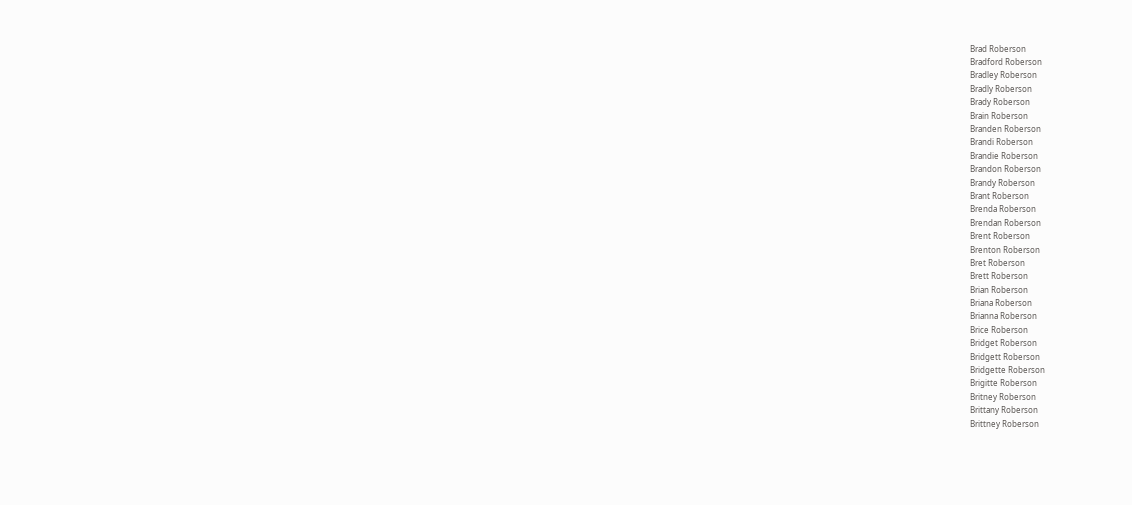Brad Roberson
Bradford Roberson
Bradley Roberson
Bradly Roberson
Brady Roberson
Brain Roberson
Branden Roberson
Brandi Roberson
Brandie Roberson
Brandon Roberson
Brandy Roberson
Brant Roberson
Brenda Roberson
Brendan Roberson
Brent Roberson
Brenton Roberson
Bret Roberson
Brett Roberson
Brian Roberson
Briana Roberson
Brianna Roberson
Brice Roberson
Bridget Roberson
Bridgett Roberson
Bridgette Roberson
Brigitte Roberson
Britney Roberson
Brittany Roberson
Brittney Roberson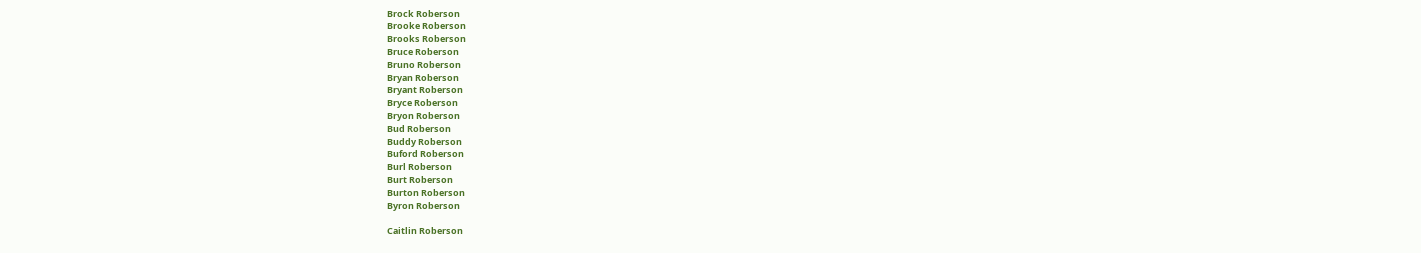Brock Roberson
Brooke Roberson
Brooks Roberson
Bruce Roberson
Bruno Roberson
Bryan Roberson
Bryant Roberson
Bryce Roberson
Bryon Roberson
Bud Roberson
Buddy Roberson
Buford Roberson
Burl Roberson
Burt Roberson
Burton Roberson
Byron Roberson

Caitlin Roberson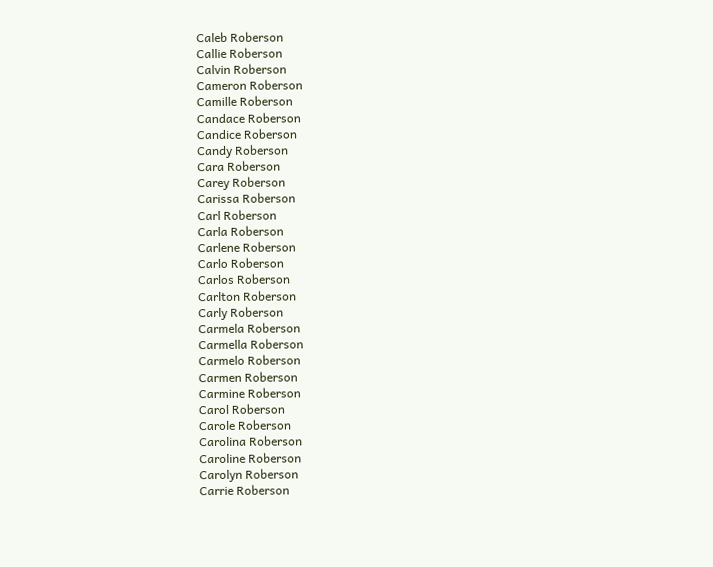Caleb Roberson
Callie Roberson
Calvin Roberson
Cameron Roberson
Camille Roberson
Candace Roberson
Candice Roberson
Candy Roberson
Cara Roberson
Carey Roberson
Carissa Roberson
Carl Roberson
Carla Roberson
Carlene Roberson
Carlo Roberson
Carlos Roberson
Carlton Roberson
Carly Roberson
Carmela Roberson
Carmella Roberson
Carmelo Roberson
Carmen Roberson
Carmine Roberson
Carol Roberson
Carole Roberson
Carolina Roberson
Caroline Roberson
Carolyn Roberson
Carrie Roberson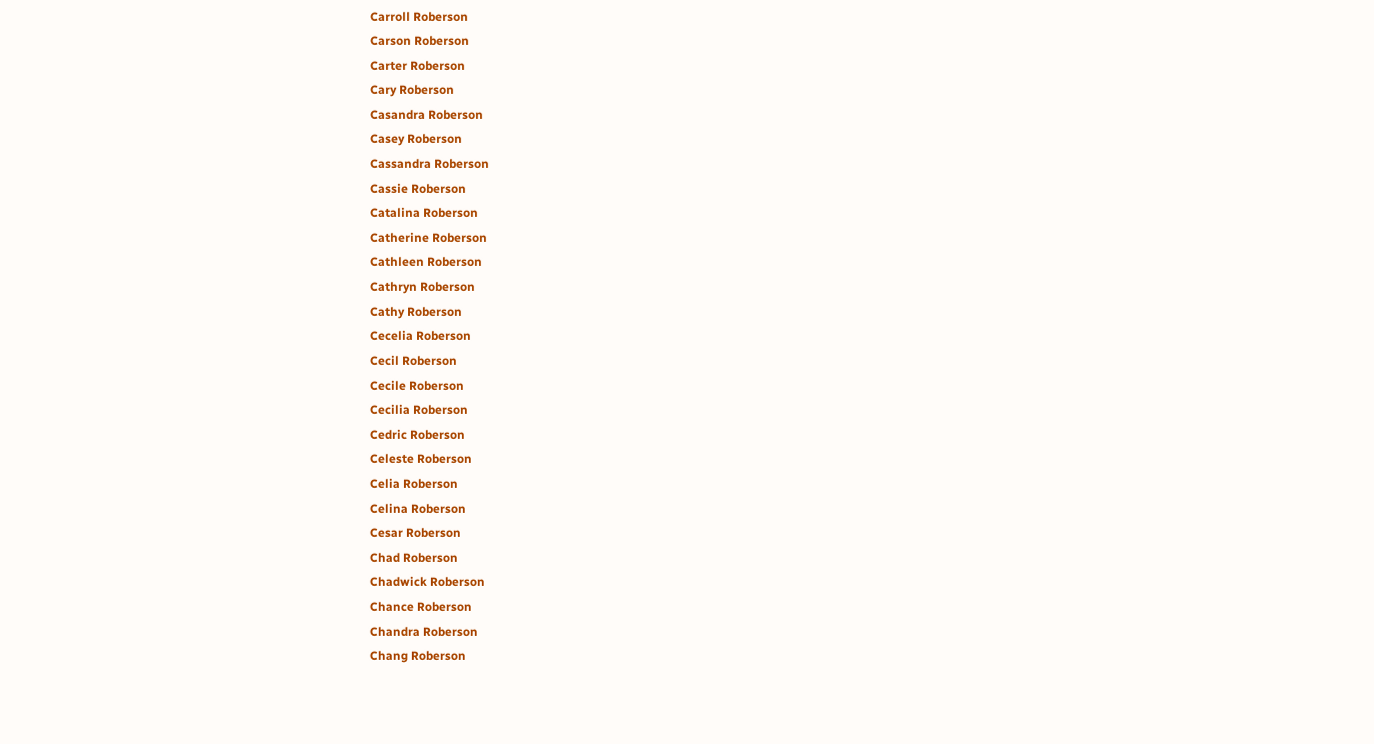Carroll Roberson
Carson Roberson
Carter Roberson
Cary Roberson
Casandra Roberson
Casey Roberson
Cassandra Roberson
Cassie Roberson
Catalina Roberson
Catherine Roberson
Cathleen Roberson
Cathryn Roberson
Cathy Roberson
Cecelia Roberson
Cecil Roberson
Cecile Roberson
Cecilia Roberson
Cedric Roberson
Celeste Roberson
Celia Roberson
Celina Roberson
Cesar Roberson
Chad Roberson
Chadwick Roberson
Chance Roberson
Chandra Roberson
Chang Roberson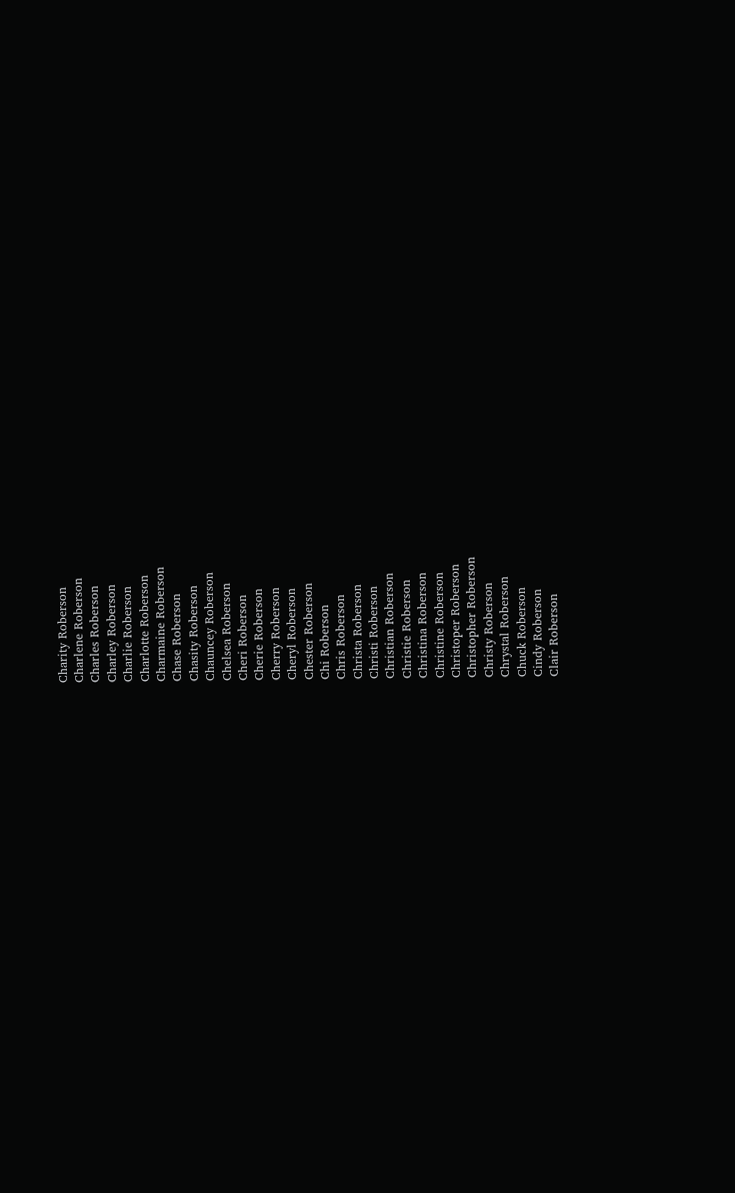Charity Roberson
Charlene Roberson
Charles Roberson
Charley Roberson
Charlie Roberson
Charlotte Roberson
Charmaine Roberson
Chase Roberson
Chasity Roberson
Chauncey Roberson
Chelsea Roberson
Cheri Roberson
Cherie Roberson
Cherry Roberson
Cheryl Roberson
Chester Roberson
Chi Roberson
Chris Roberson
Christa Roberson
Christi Roberson
Christian Roberson
Christie Roberson
Christina Roberson
Christine Roberson
Christoper Roberson
Christopher Roberson
Christy Roberson
Chrystal Roberson
Chuck Roberson
Cindy Roberson
Clair Roberson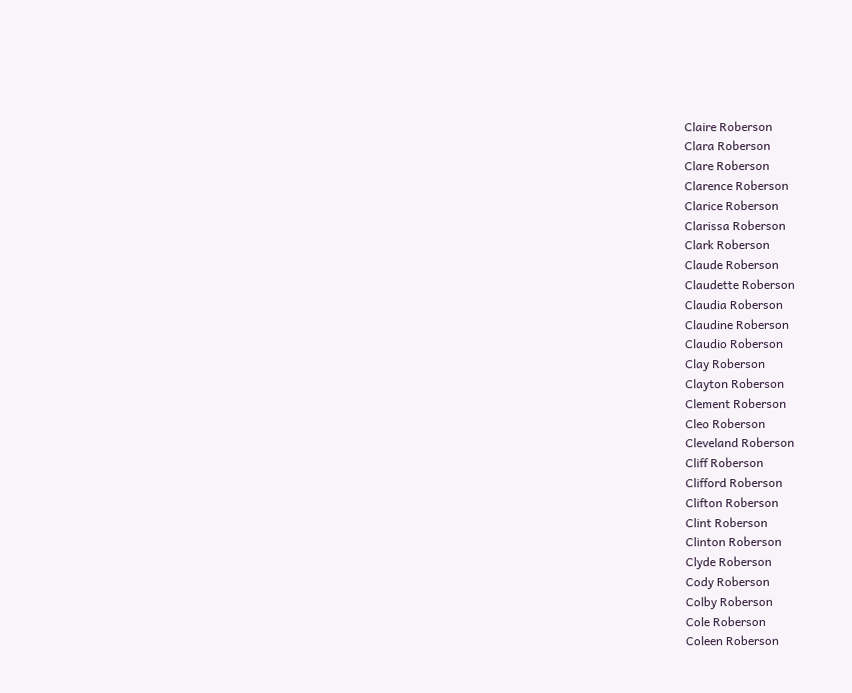Claire Roberson
Clara Roberson
Clare Roberson
Clarence Roberson
Clarice Roberson
Clarissa Roberson
Clark Roberson
Claude Roberson
Claudette Roberson
Claudia Roberson
Claudine Roberson
Claudio Roberson
Clay Roberson
Clayton Roberson
Clement Roberson
Cleo Roberson
Cleveland Roberson
Cliff Roberson
Clifford Roberson
Clifton Roberson
Clint Roberson
Clinton Roberson
Clyde Roberson
Cody Roberson
Colby Roberson
Cole Roberson
Coleen Roberson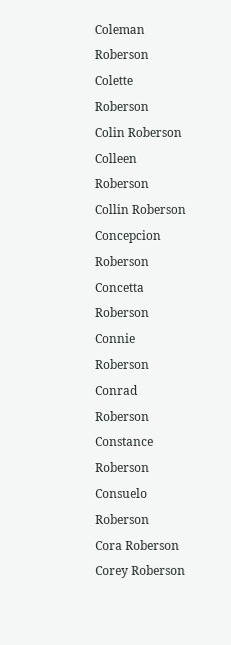Coleman Roberson
Colette Roberson
Colin Roberson
Colleen Roberson
Collin Roberson
Concepcion Roberson
Concetta Roberson
Connie Roberson
Conrad Roberson
Constance Roberson
Consuelo Roberson
Cora Roberson
Corey Roberson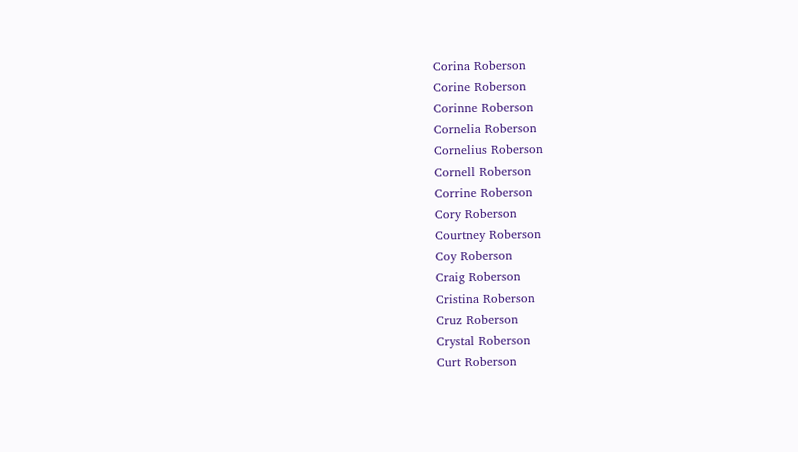Corina Roberson
Corine Roberson
Corinne Roberson
Cornelia Roberson
Cornelius Roberson
Cornell Roberson
Corrine Roberson
Cory Roberson
Courtney Roberson
Coy Roberson
Craig Roberson
Cristina Roberson
Cruz Roberson
Crystal Roberson
Curt Roberson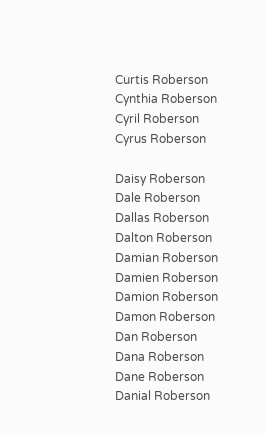Curtis Roberson
Cynthia Roberson
Cyril Roberson
Cyrus Roberson

Daisy Roberson
Dale Roberson
Dallas Roberson
Dalton Roberson
Damian Roberson
Damien Roberson
Damion Roberson
Damon Roberson
Dan Roberson
Dana Roberson
Dane Roberson
Danial Roberson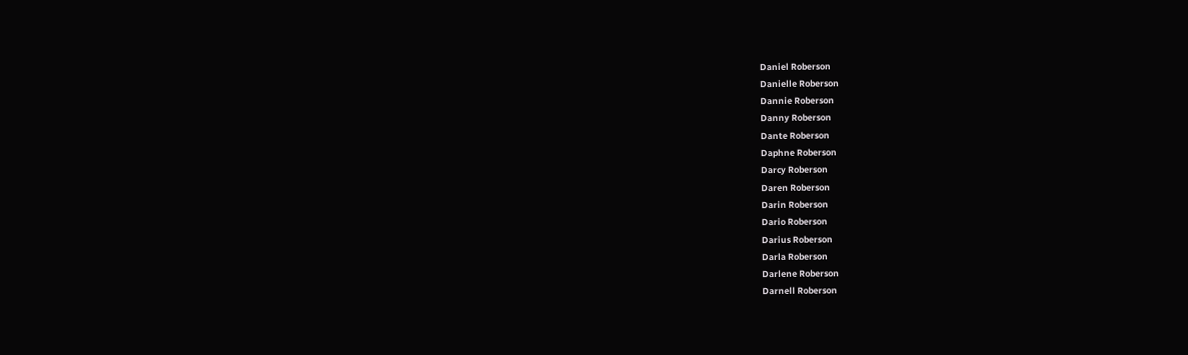Daniel Roberson
Danielle Roberson
Dannie Roberson
Danny Roberson
Dante Roberson
Daphne Roberson
Darcy Roberson
Daren Roberson
Darin Roberson
Dario Roberson
Darius Roberson
Darla Roberson
Darlene Roberson
Darnell Roberson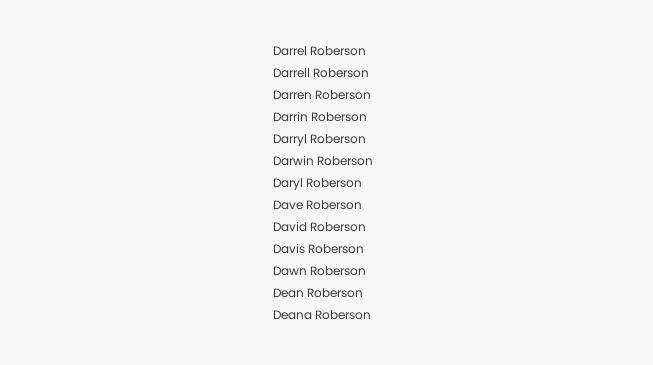Darrel Roberson
Darrell Roberson
Darren Roberson
Darrin Roberson
Darryl Roberson
Darwin Roberson
Daryl Roberson
Dave Roberson
David Roberson
Davis Roberson
Dawn Roberson
Dean Roberson
Deana Roberson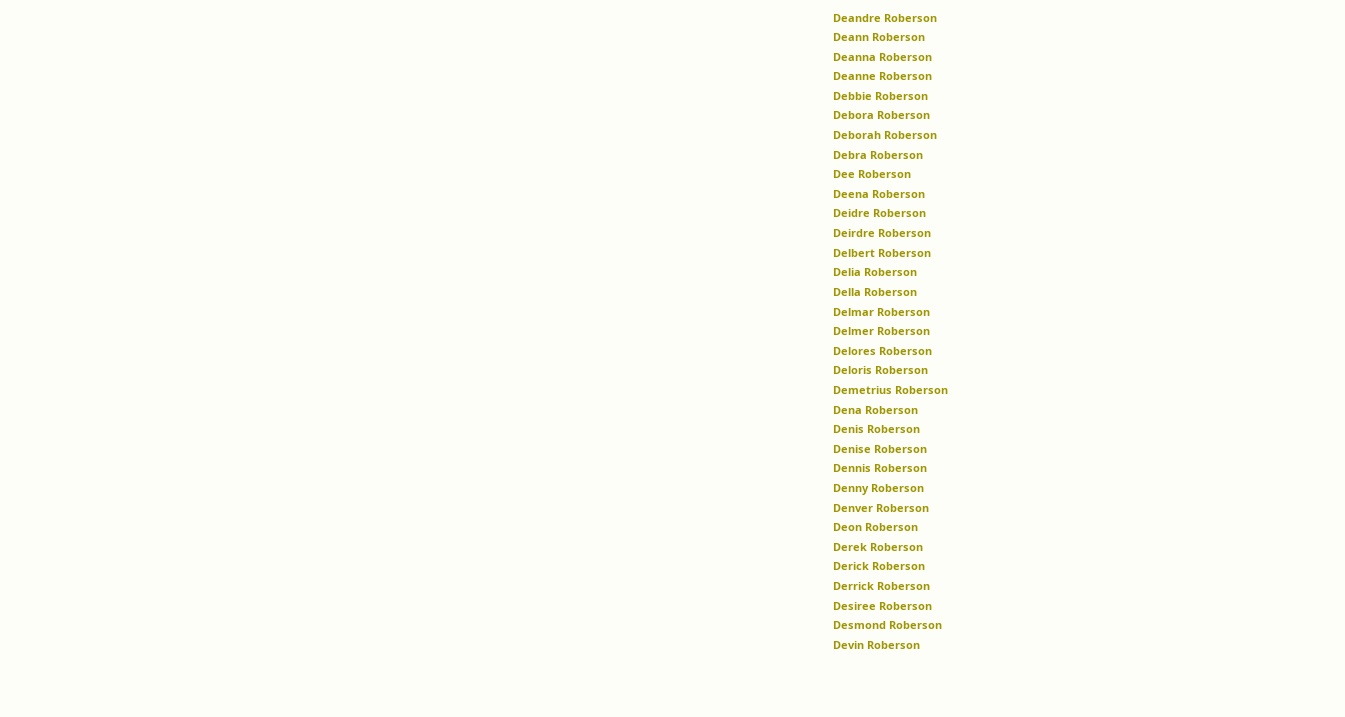Deandre Roberson
Deann Roberson
Deanna Roberson
Deanne Roberson
Debbie Roberson
Debora Roberson
Deborah Roberson
Debra Roberson
Dee Roberson
Deena Roberson
Deidre Roberson
Deirdre Roberson
Delbert Roberson
Delia Roberson
Della Roberson
Delmar Roberson
Delmer Roberson
Delores Roberson
Deloris Roberson
Demetrius Roberson
Dena Roberson
Denis Roberson
Denise Roberson
Dennis Roberson
Denny Roberson
Denver Roberson
Deon Roberson
Derek Roberson
Derick Roberson
Derrick Roberson
Desiree Roberson
Desmond Roberson
Devin Roberson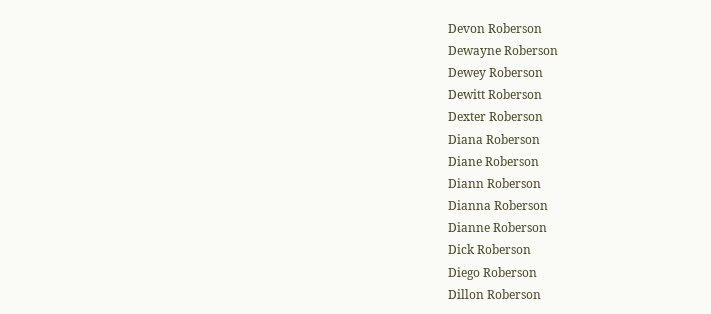Devon Roberson
Dewayne Roberson
Dewey Roberson
Dewitt Roberson
Dexter Roberson
Diana Roberson
Diane Roberson
Diann Roberson
Dianna Roberson
Dianne Roberson
Dick Roberson
Diego Roberson
Dillon Roberson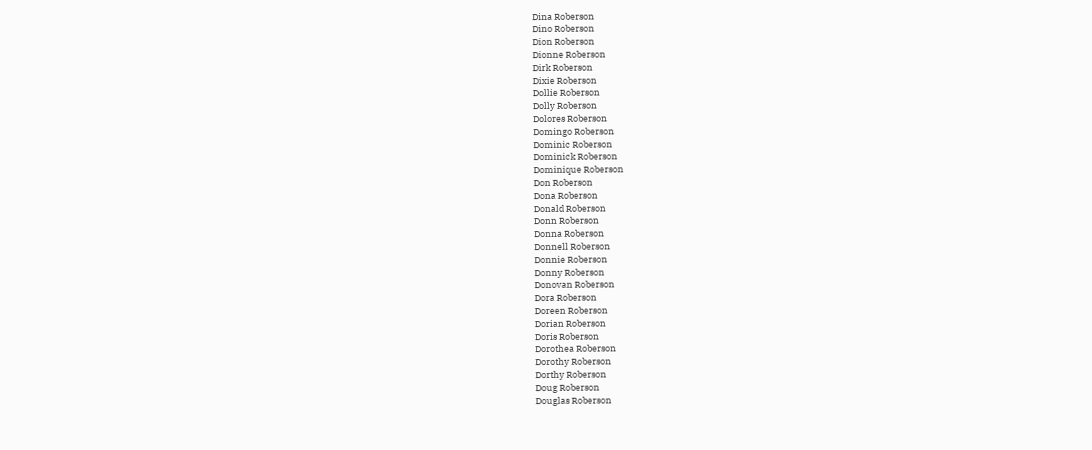Dina Roberson
Dino Roberson
Dion Roberson
Dionne Roberson
Dirk Roberson
Dixie Roberson
Dollie Roberson
Dolly Roberson
Dolores Roberson
Domingo Roberson
Dominic Roberson
Dominick Roberson
Dominique Roberson
Don Roberson
Dona Roberson
Donald Roberson
Donn Roberson
Donna Roberson
Donnell Roberson
Donnie Roberson
Donny Roberson
Donovan Roberson
Dora Roberson
Doreen Roberson
Dorian Roberson
Doris Roberson
Dorothea Roberson
Dorothy Roberson
Dorthy Roberson
Doug Roberson
Douglas Roberson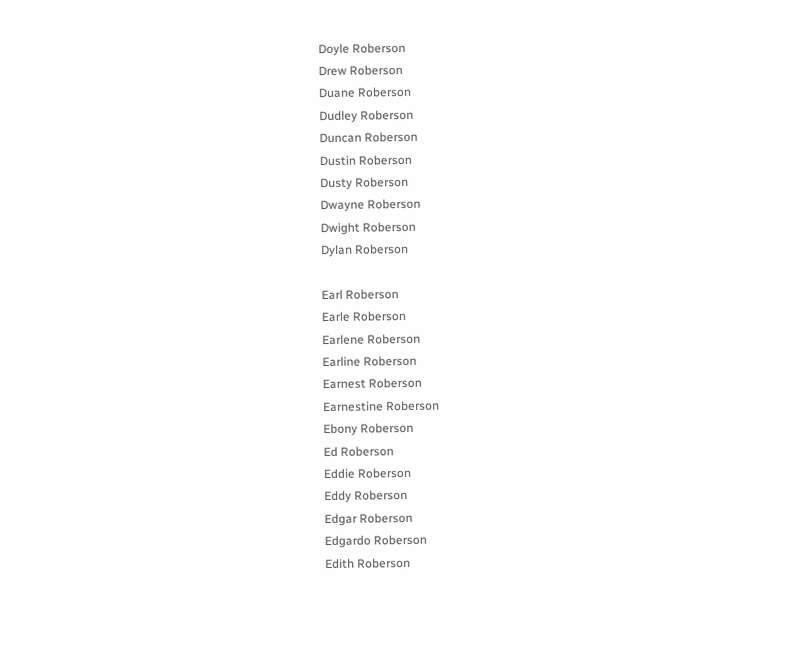Doyle Roberson
Drew Roberson
Duane Roberson
Dudley Roberson
Duncan Roberson
Dustin Roberson
Dusty Roberson
Dwayne Roberson
Dwight Roberson
Dylan Roberson

Earl Roberson
Earle Roberson
Earlene Roberson
Earline Roberson
Earnest Roberson
Earnestine Roberson
Ebony Roberson
Ed Roberson
Eddie Roberson
Eddy Roberson
Edgar Roberson
Edgardo Roberson
Edith Roberson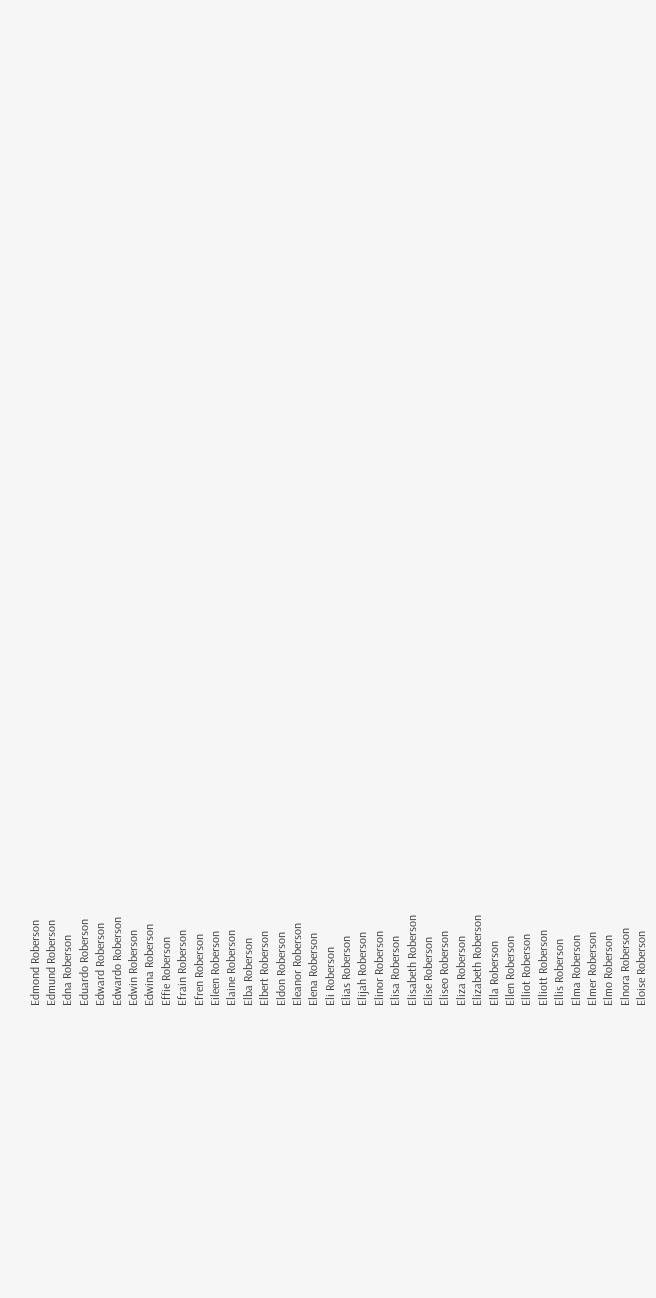Edmond Roberson
Edmund Roberson
Edna Roberson
Eduardo Roberson
Edward Roberson
Edwardo Roberson
Edwin Roberson
Edwina Roberson
Effie Roberson
Efrain Roberson
Efren Roberson
Eileen Roberson
Elaine Roberson
Elba Roberson
Elbert Roberson
Eldon Roberson
Eleanor Roberson
Elena Roberson
Eli Roberson
Elias Roberson
Elijah Roberson
Elinor Roberson
Elisa Roberson
Elisabeth Roberson
Elise Roberson
Eliseo Roberson
Eliza Roberson
Elizabeth Roberson
Ella Roberson
Ellen Roberson
Elliot Roberson
Elliott Roberson
Ellis Roberson
Elma Roberson
Elmer Roberson
Elmo Roberson
Elnora Roberson
Eloise Roberson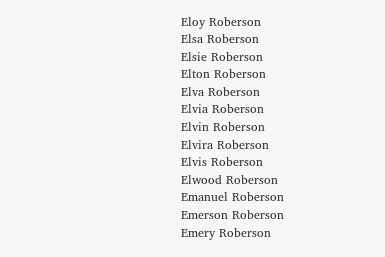Eloy Roberson
Elsa Roberson
Elsie Roberson
Elton Roberson
Elva Roberson
Elvia Roberson
Elvin Roberson
Elvira Roberson
Elvis Roberson
Elwood Roberson
Emanuel Roberson
Emerson Roberson
Emery Roberson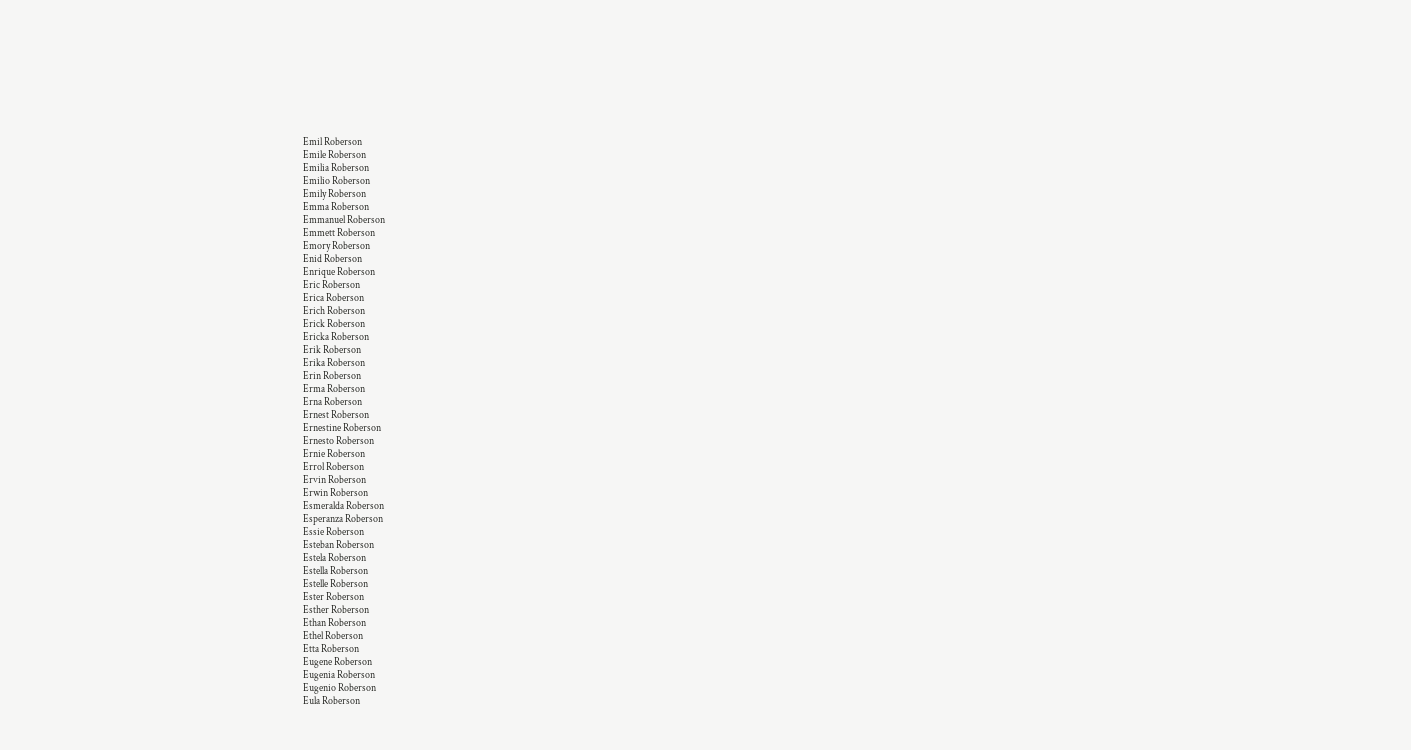Emil Roberson
Emile Roberson
Emilia Roberson
Emilio Roberson
Emily Roberson
Emma Roberson
Emmanuel Roberson
Emmett Roberson
Emory Roberson
Enid Roberson
Enrique Roberson
Eric Roberson
Erica Roberson
Erich Roberson
Erick Roberson
Ericka Roberson
Erik Roberson
Erika Roberson
Erin Roberson
Erma Roberson
Erna Roberson
Ernest Roberson
Ernestine Roberson
Ernesto Roberson
Ernie Roberson
Errol Roberson
Ervin Roberson
Erwin Roberson
Esmeralda Roberson
Esperanza Roberson
Essie Roberson
Esteban Roberson
Estela Roberson
Estella Roberson
Estelle Roberson
Ester Roberson
Esther Roberson
Ethan Roberson
Ethel Roberson
Etta Roberson
Eugene Roberson
Eugenia Roberson
Eugenio Roberson
Eula Roberson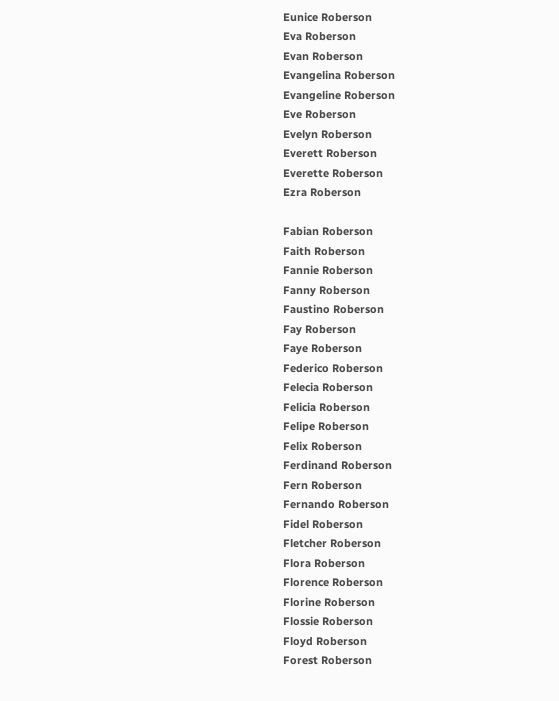Eunice Roberson
Eva Roberson
Evan Roberson
Evangelina Roberson
Evangeline Roberson
Eve Roberson
Evelyn Roberson
Everett Roberson
Everette Roberson
Ezra Roberson

Fabian Roberson
Faith Roberson
Fannie Roberson
Fanny Roberson
Faustino Roberson
Fay Roberson
Faye Roberson
Federico Roberson
Felecia Roberson
Felicia Roberson
Felipe Roberson
Felix Roberson
Ferdinand Roberson
Fern Roberson
Fernando Roberson
Fidel Roberson
Fletcher Roberson
Flora Roberson
Florence Roberson
Florine Roberson
Flossie Roberson
Floyd Roberson
Forest Roberson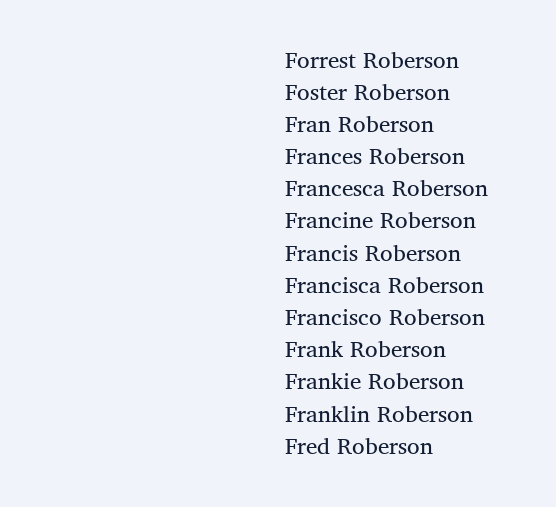Forrest Roberson
Foster Roberson
Fran Roberson
Frances Roberson
Francesca Roberson
Francine Roberson
Francis Roberson
Francisca Roberson
Francisco Roberson
Frank Roberson
Frankie Roberson
Franklin Roberson
Fred Roberson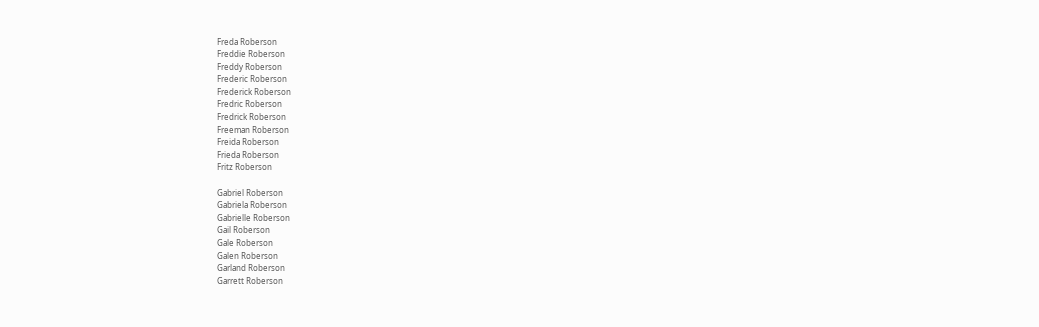Freda Roberson
Freddie Roberson
Freddy Roberson
Frederic Roberson
Frederick Roberson
Fredric Roberson
Fredrick Roberson
Freeman Roberson
Freida Roberson
Frieda Roberson
Fritz Roberson

Gabriel Roberson
Gabriela Roberson
Gabrielle Roberson
Gail Roberson
Gale Roberson
Galen Roberson
Garland Roberson
Garrett Roberson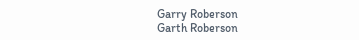Garry Roberson
Garth Roberson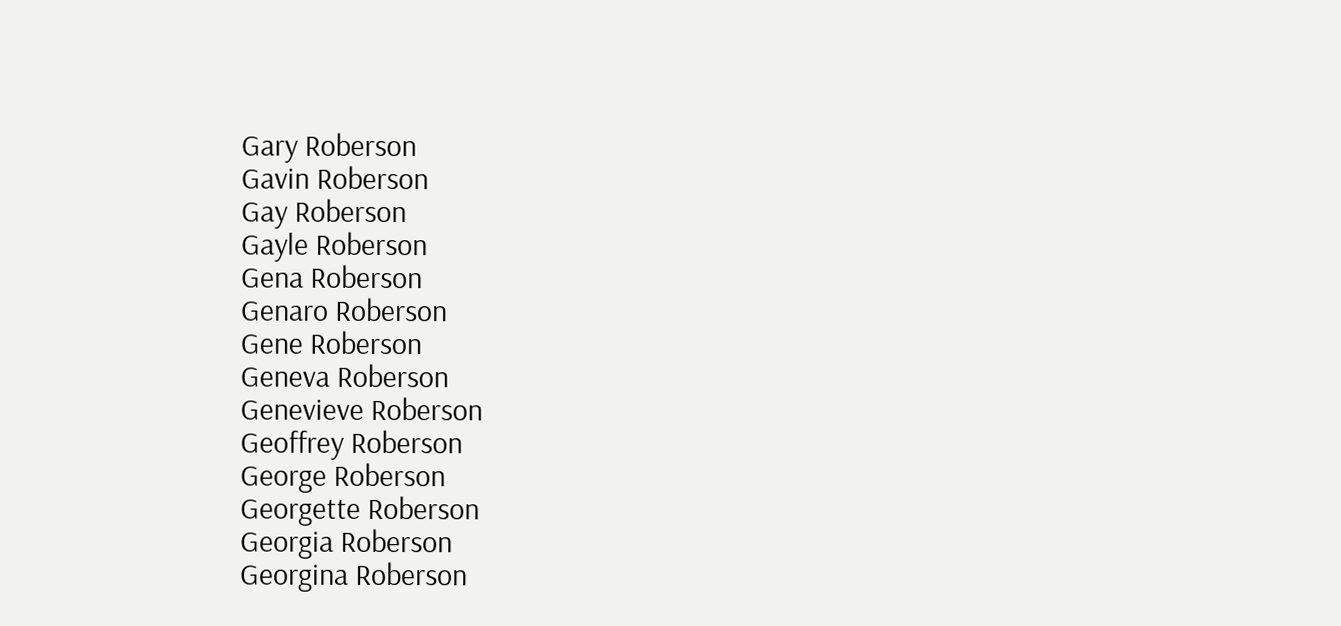Gary Roberson
Gavin Roberson
Gay Roberson
Gayle Roberson
Gena Roberson
Genaro Roberson
Gene Roberson
Geneva Roberson
Genevieve Roberson
Geoffrey Roberson
George Roberson
Georgette Roberson
Georgia Roberson
Georgina Roberson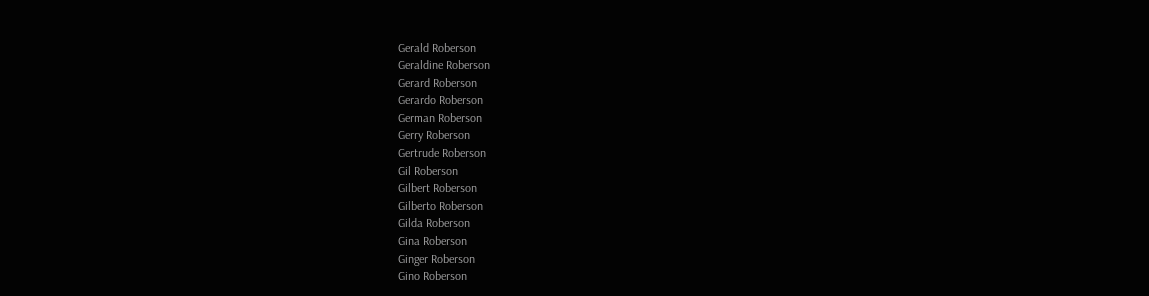Gerald Roberson
Geraldine Roberson
Gerard Roberson
Gerardo Roberson
German Roberson
Gerry Roberson
Gertrude Roberson
Gil Roberson
Gilbert Roberson
Gilberto Roberson
Gilda Roberson
Gina Roberson
Ginger Roberson
Gino Roberson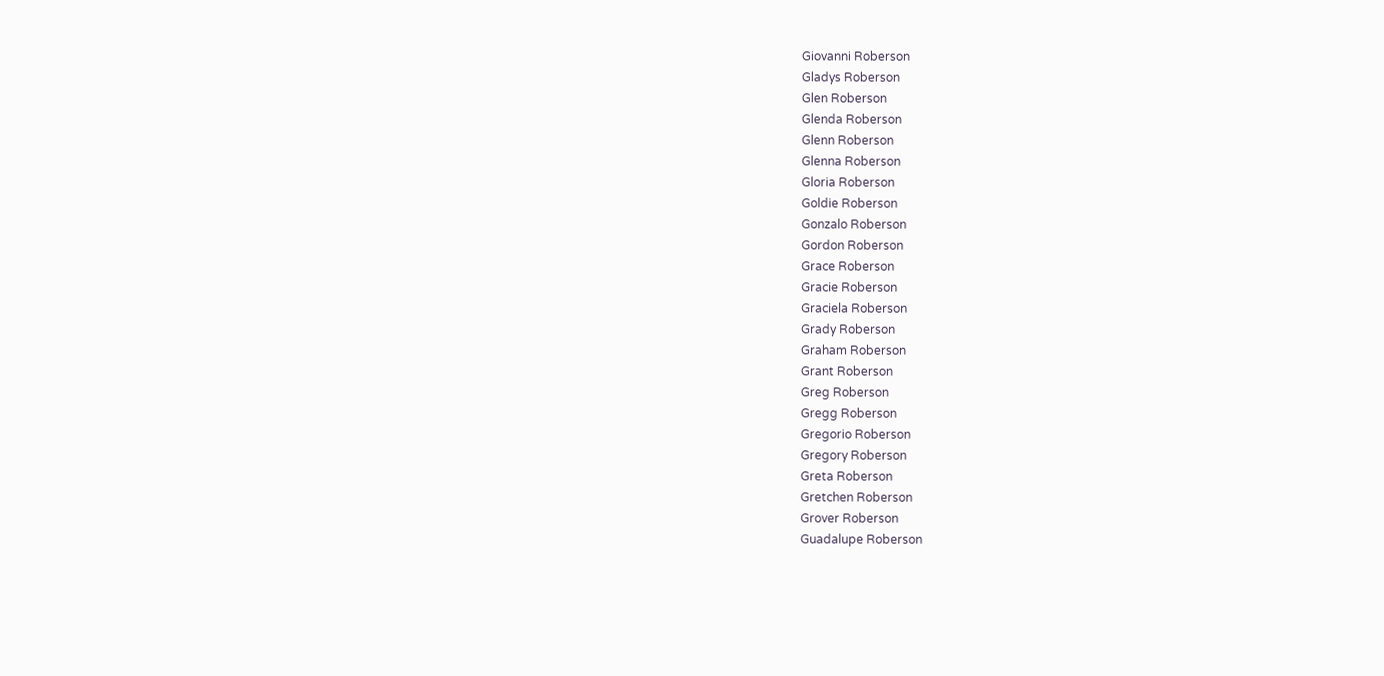Giovanni Roberson
Gladys Roberson
Glen Roberson
Glenda Roberson
Glenn Roberson
Glenna Roberson
Gloria Roberson
Goldie Roberson
Gonzalo Roberson
Gordon Roberson
Grace Roberson
Gracie Roberson
Graciela Roberson
Grady Roberson
Graham Roberson
Grant Roberson
Greg Roberson
Gregg Roberson
Gregorio Roberson
Gregory Roberson
Greta Roberson
Gretchen Roberson
Grover Roberson
Guadalupe Roberson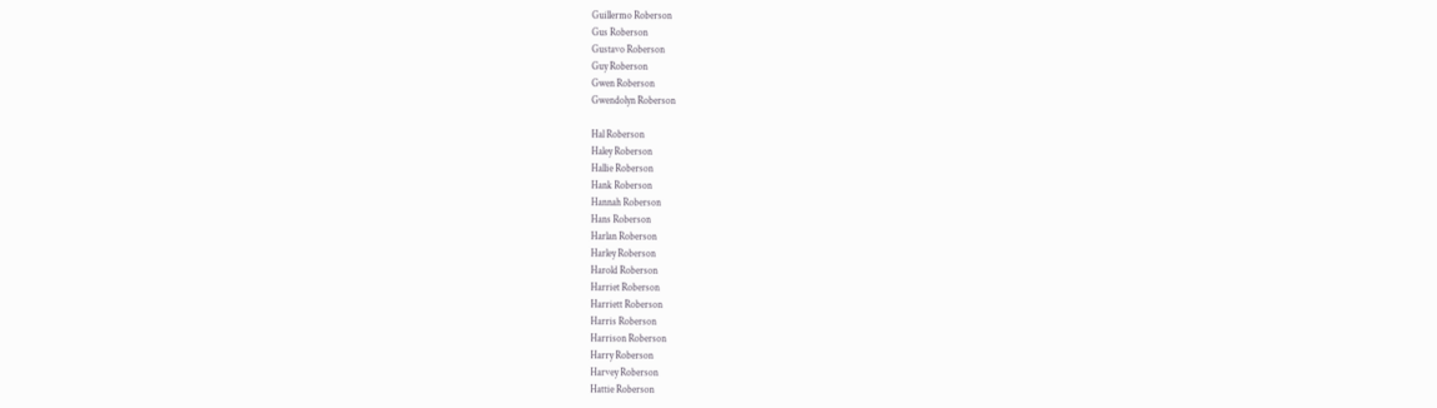Guillermo Roberson
Gus Roberson
Gustavo Roberson
Guy Roberson
Gwen Roberson
Gwendolyn Roberson

Hal Roberson
Haley Roberson
Hallie Roberson
Hank Roberson
Hannah Roberson
Hans Roberson
Harlan Roberson
Harley Roberson
Harold Roberson
Harriet Roberson
Harriett Roberson
Harris Roberson
Harrison Roberson
Harry Roberson
Harvey Roberson
Hattie Roberson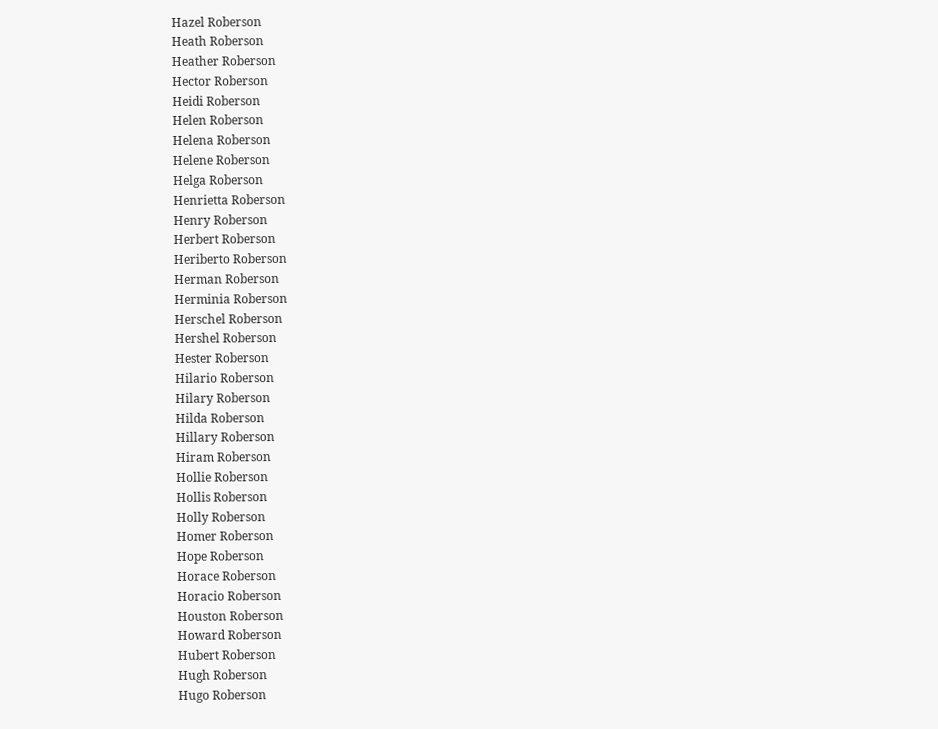Hazel Roberson
Heath Roberson
Heather Roberson
Hector Roberson
Heidi Roberson
Helen Roberson
Helena Roberson
Helene Roberson
Helga Roberson
Henrietta Roberson
Henry Roberson
Herbert Roberson
Heriberto Roberson
Herman Roberson
Herminia Roberson
Herschel Roberson
Hershel Roberson
Hester Roberson
Hilario Roberson
Hilary Roberson
Hilda Roberson
Hillary Roberson
Hiram Roberson
Hollie Roberson
Hollis Roberson
Holly Roberson
Homer Roberson
Hope Roberson
Horace Roberson
Horacio Roberson
Houston Roberson
Howard Roberson
Hubert Roberson
Hugh Roberson
Hugo Roberson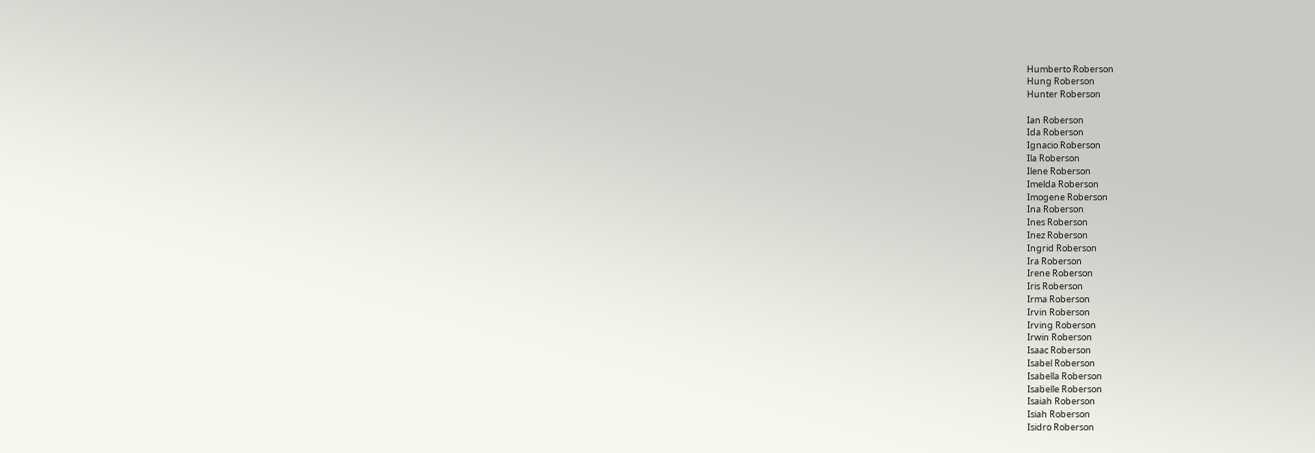Humberto Roberson
Hung Roberson
Hunter Roberson

Ian Roberson
Ida Roberson
Ignacio Roberson
Ila Roberson
Ilene Roberson
Imelda Roberson
Imogene Roberson
Ina Roberson
Ines Roberson
Inez Roberson
Ingrid Roberson
Ira Roberson
Irene Roberson
Iris Roberson
Irma Roberson
Irvin Roberson
Irving Roberson
Irwin Roberson
Isaac Roberson
Isabel Roberson
Isabella Roberson
Isabelle Roberson
Isaiah Roberson
Isiah Roberson
Isidro Roberson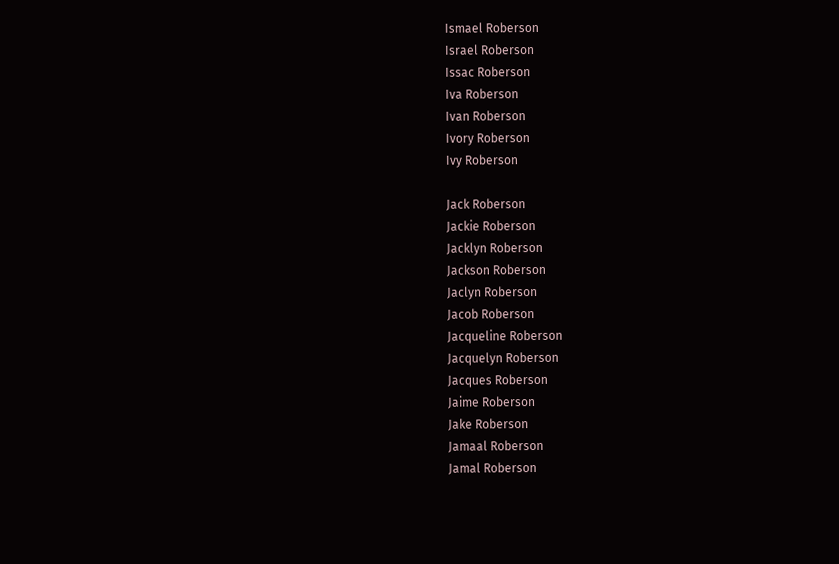Ismael Roberson
Israel Roberson
Issac Roberson
Iva Roberson
Ivan Roberson
Ivory Roberson
Ivy Roberson

Jack Roberson
Jackie Roberson
Jacklyn Roberson
Jackson Roberson
Jaclyn Roberson
Jacob Roberson
Jacqueline Roberson
Jacquelyn Roberson
Jacques Roberson
Jaime Roberson
Jake Roberson
Jamaal Roberson
Jamal Roberson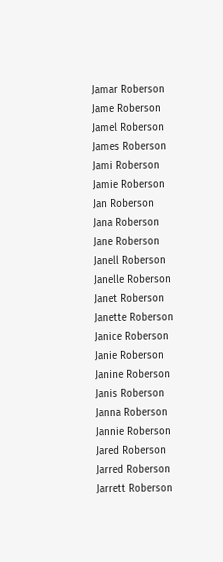Jamar Roberson
Jame Roberson
Jamel Roberson
James Roberson
Jami Roberson
Jamie Roberson
Jan Roberson
Jana Roberson
Jane Roberson
Janell Roberson
Janelle Roberson
Janet Roberson
Janette Roberson
Janice Roberson
Janie Roberson
Janine Roberson
Janis Roberson
Janna Roberson
Jannie Roberson
Jared Roberson
Jarred Roberson
Jarrett Roberson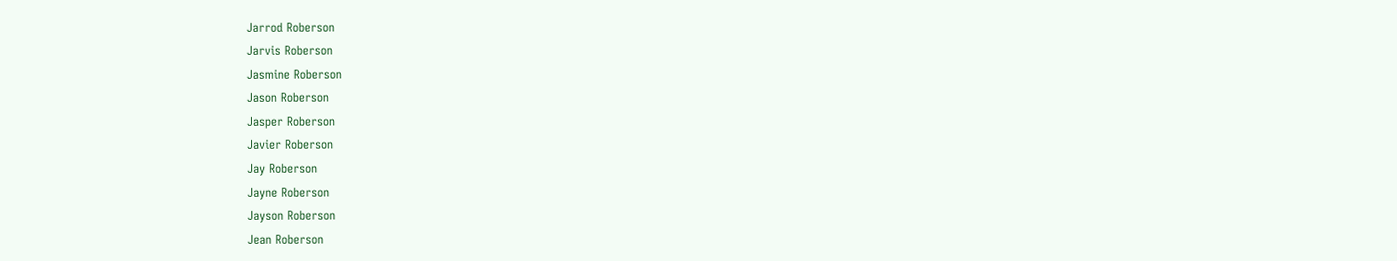Jarrod Roberson
Jarvis Roberson
Jasmine Roberson
Jason Roberson
Jasper Roberson
Javier Roberson
Jay Roberson
Jayne Roberson
Jayson Roberson
Jean Roberson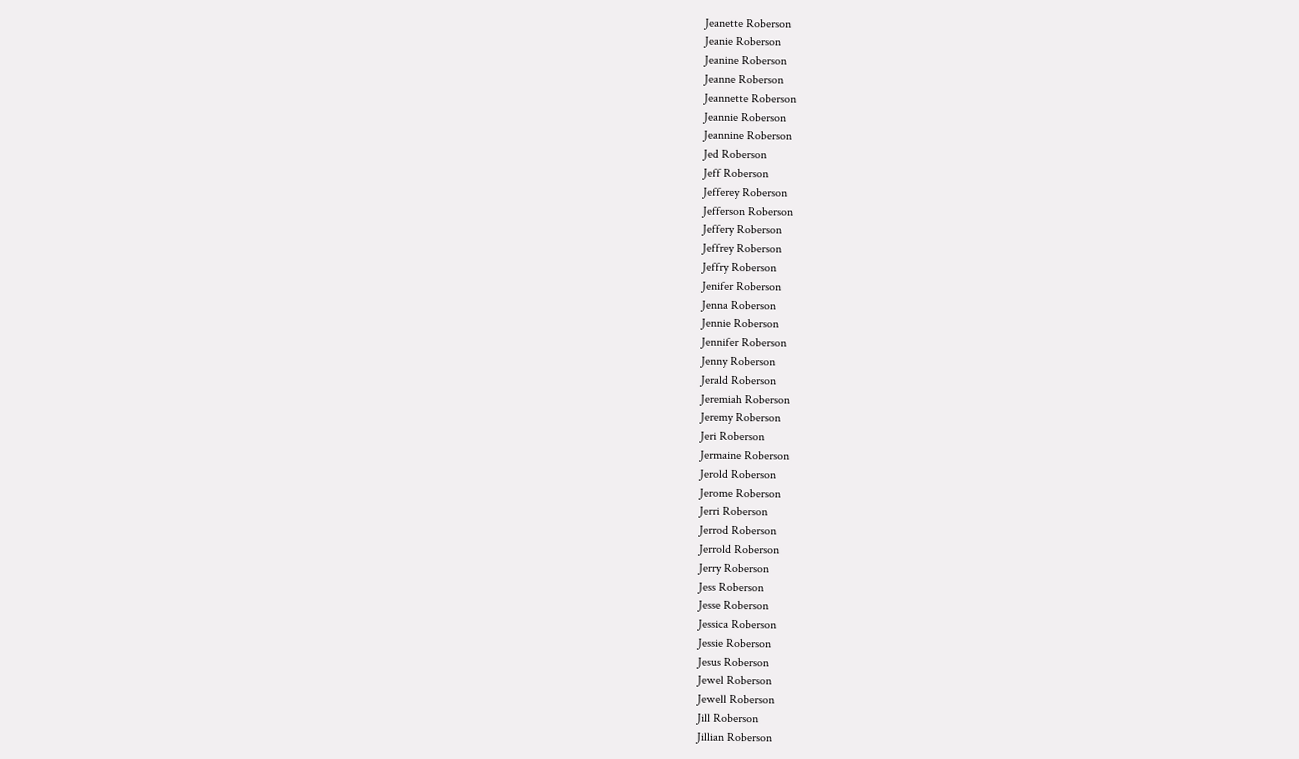Jeanette Roberson
Jeanie Roberson
Jeanine Roberson
Jeanne Roberson
Jeannette Roberson
Jeannie Roberson
Jeannine Roberson
Jed Roberson
Jeff Roberson
Jefferey Roberson
Jefferson Roberson
Jeffery Roberson
Jeffrey Roberson
Jeffry Roberson
Jenifer Roberson
Jenna Roberson
Jennie Roberson
Jennifer Roberson
Jenny Roberson
Jerald Roberson
Jeremiah Roberson
Jeremy Roberson
Jeri Roberson
Jermaine Roberson
Jerold Roberson
Jerome Roberson
Jerri Roberson
Jerrod Roberson
Jerrold Roberson
Jerry Roberson
Jess Roberson
Jesse Roberson
Jessica Roberson
Jessie Roberson
Jesus Roberson
Jewel Roberson
Jewell Roberson
Jill Roberson
Jillian Roberson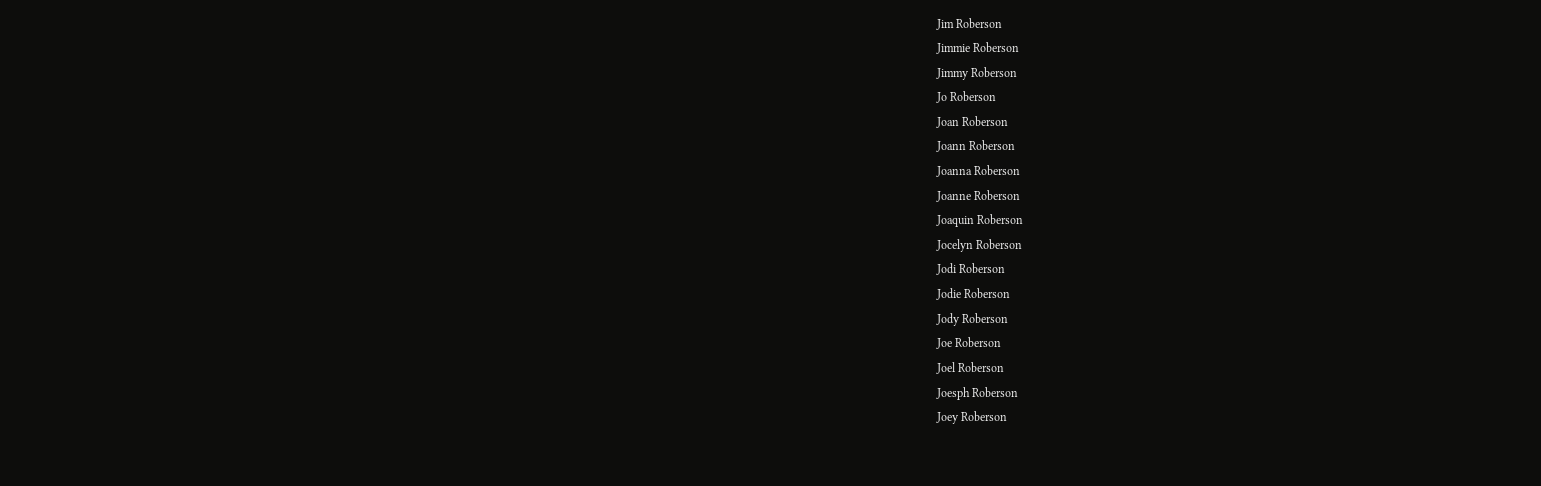Jim Roberson
Jimmie Roberson
Jimmy Roberson
Jo Roberson
Joan Roberson
Joann Roberson
Joanna Roberson
Joanne Roberson
Joaquin Roberson
Jocelyn Roberson
Jodi Roberson
Jodie Roberson
Jody Roberson
Joe Roberson
Joel Roberson
Joesph Roberson
Joey Roberson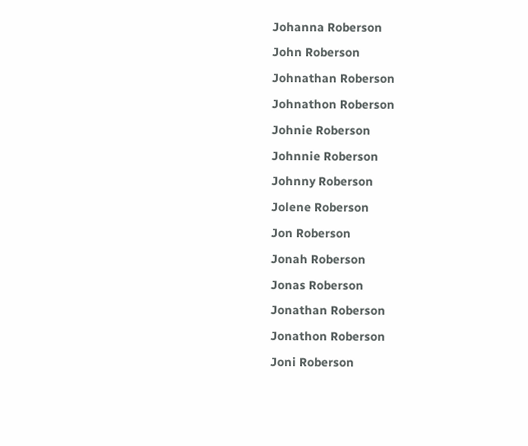Johanna Roberson
John Roberson
Johnathan Roberson
Johnathon Roberson
Johnie Roberson
Johnnie Roberson
Johnny Roberson
Jolene Roberson
Jon Roberson
Jonah Roberson
Jonas Roberson
Jonathan Roberson
Jonathon Roberson
Joni Roberson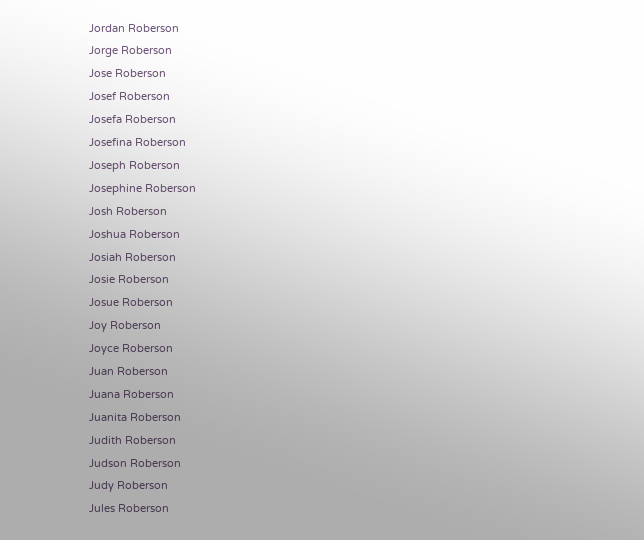Jordan Roberson
Jorge Roberson
Jose Roberson
Josef Roberson
Josefa Roberson
Josefina Roberson
Joseph Roberson
Josephine Roberson
Josh Roberson
Joshua Roberson
Josiah Roberson
Josie Roberson
Josue Roberson
Joy Roberson
Joyce Roberson
Juan Roberson
Juana Roberson
Juanita Roberson
Judith Roberson
Judson Roberson
Judy Roberson
Jules Roberson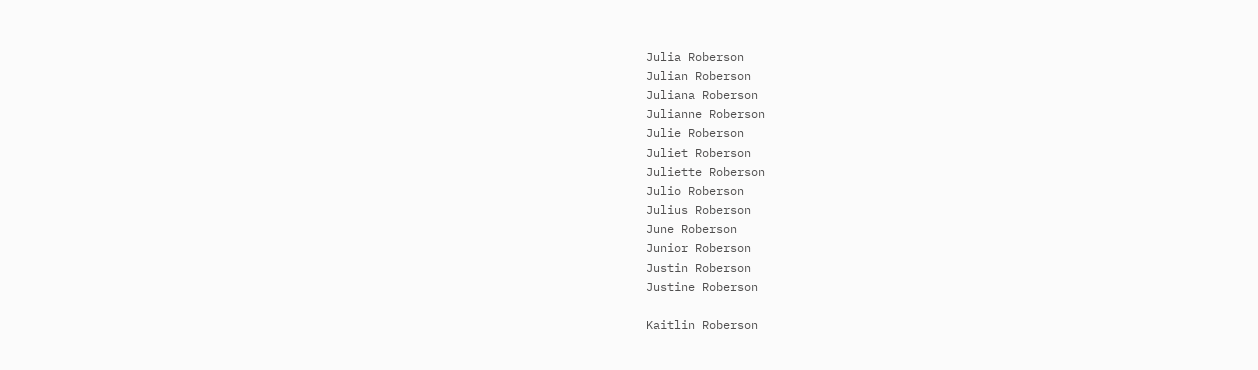Julia Roberson
Julian Roberson
Juliana Roberson
Julianne Roberson
Julie Roberson
Juliet Roberson
Juliette Roberson
Julio Roberson
Julius Roberson
June Roberson
Junior Roberson
Justin Roberson
Justine Roberson

Kaitlin Roberson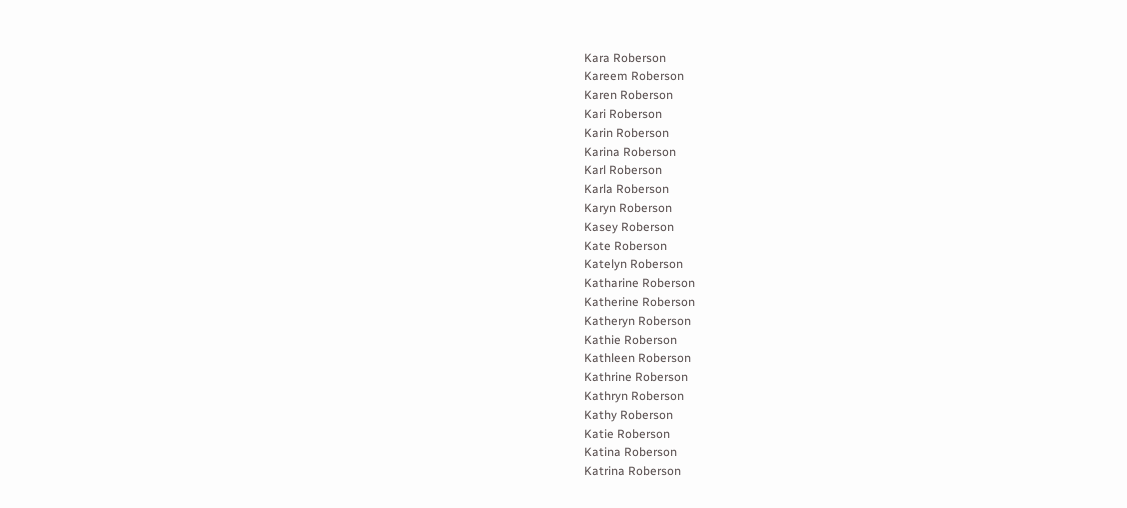Kara Roberson
Kareem Roberson
Karen Roberson
Kari Roberson
Karin Roberson
Karina Roberson
Karl Roberson
Karla Roberson
Karyn Roberson
Kasey Roberson
Kate Roberson
Katelyn Roberson
Katharine Roberson
Katherine Roberson
Katheryn Roberson
Kathie Roberson
Kathleen Roberson
Kathrine Roberson
Kathryn Roberson
Kathy Roberson
Katie Roberson
Katina Roberson
Katrina Roberson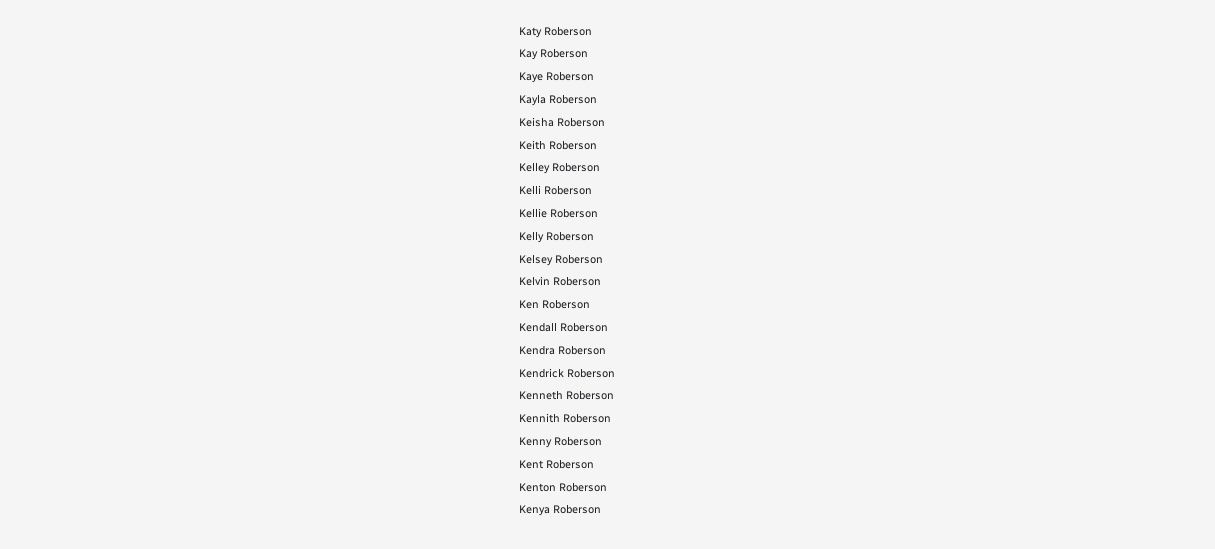Katy Roberson
Kay Roberson
Kaye Roberson
Kayla Roberson
Keisha Roberson
Keith Roberson
Kelley Roberson
Kelli Roberson
Kellie Roberson
Kelly Roberson
Kelsey Roberson
Kelvin Roberson
Ken Roberson
Kendall Roberson
Kendra Roberson
Kendrick Roberson
Kenneth Roberson
Kennith Roberson
Kenny Roberson
Kent Roberson
Kenton Roberson
Kenya Roberson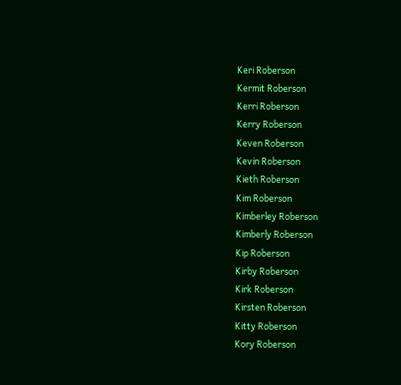Keri Roberson
Kermit Roberson
Kerri Roberson
Kerry Roberson
Keven Roberson
Kevin Roberson
Kieth Roberson
Kim Roberson
Kimberley Roberson
Kimberly Roberson
Kip Roberson
Kirby Roberson
Kirk Roberson
Kirsten Roberson
Kitty Roberson
Kory Roberson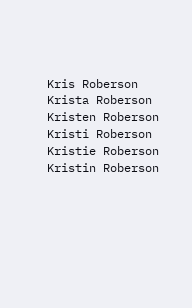Kris Roberson
Krista Roberson
Kristen Roberson
Kristi Roberson
Kristie Roberson
Kristin Roberson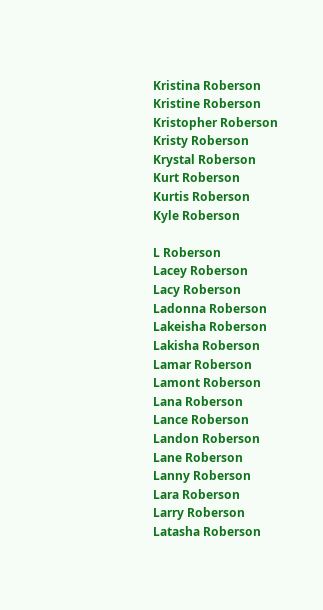Kristina Roberson
Kristine Roberson
Kristopher Roberson
Kristy Roberson
Krystal Roberson
Kurt Roberson
Kurtis Roberson
Kyle Roberson

L Roberson
Lacey Roberson
Lacy Roberson
Ladonna Roberson
Lakeisha Roberson
Lakisha Roberson
Lamar Roberson
Lamont Roberson
Lana Roberson
Lance Roberson
Landon Roberson
Lane Roberson
Lanny Roberson
Lara Roberson
Larry Roberson
Latasha Roberson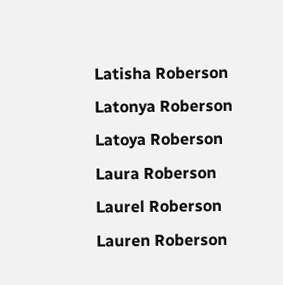Latisha Roberson
Latonya Roberson
Latoya Roberson
Laura Roberson
Laurel Roberson
Lauren Roberson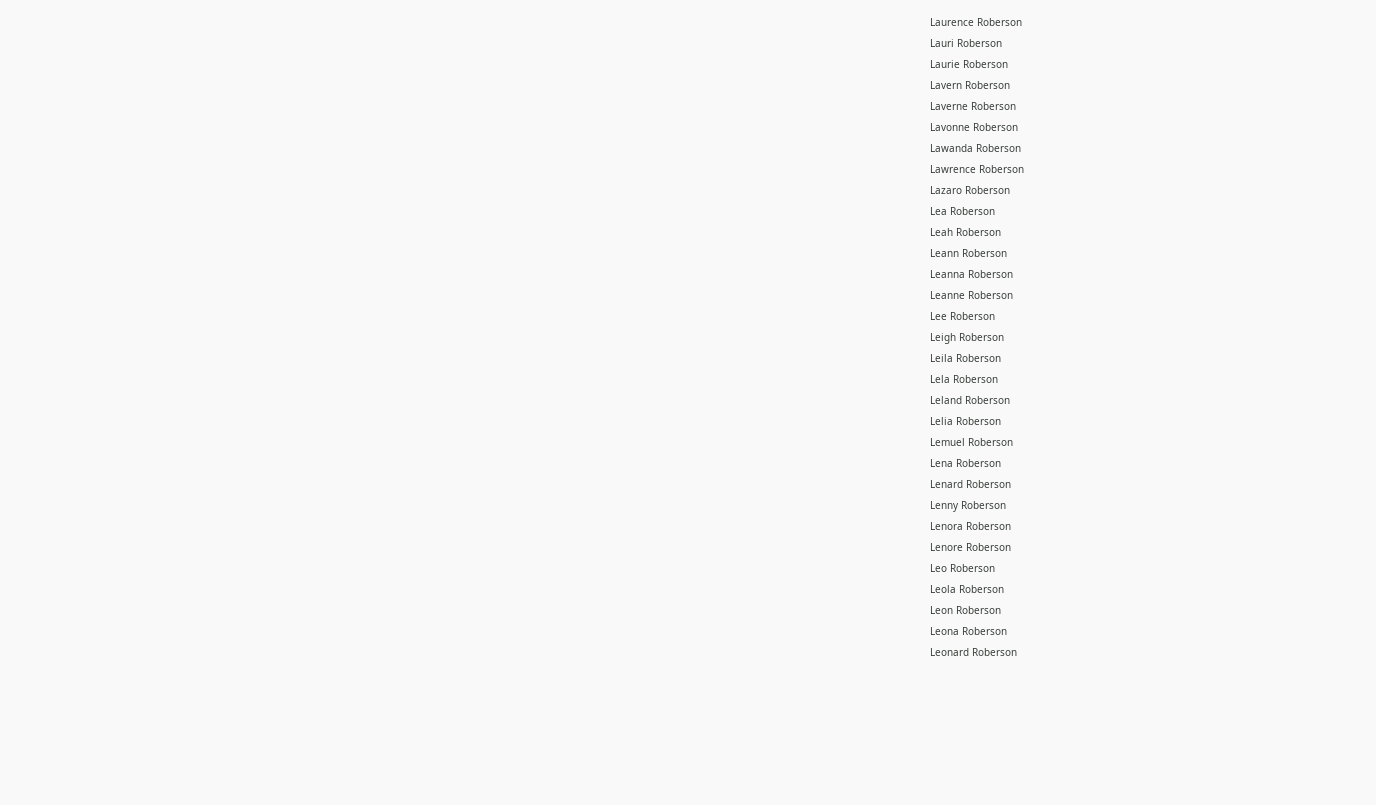Laurence Roberson
Lauri Roberson
Laurie Roberson
Lavern Roberson
Laverne Roberson
Lavonne Roberson
Lawanda Roberson
Lawrence Roberson
Lazaro Roberson
Lea Roberson
Leah Roberson
Leann Roberson
Leanna Roberson
Leanne Roberson
Lee Roberson
Leigh Roberson
Leila Roberson
Lela Roberson
Leland Roberson
Lelia Roberson
Lemuel Roberson
Lena Roberson
Lenard Roberson
Lenny Roberson
Lenora Roberson
Lenore Roberson
Leo Roberson
Leola Roberson
Leon Roberson
Leona Roberson
Leonard Roberson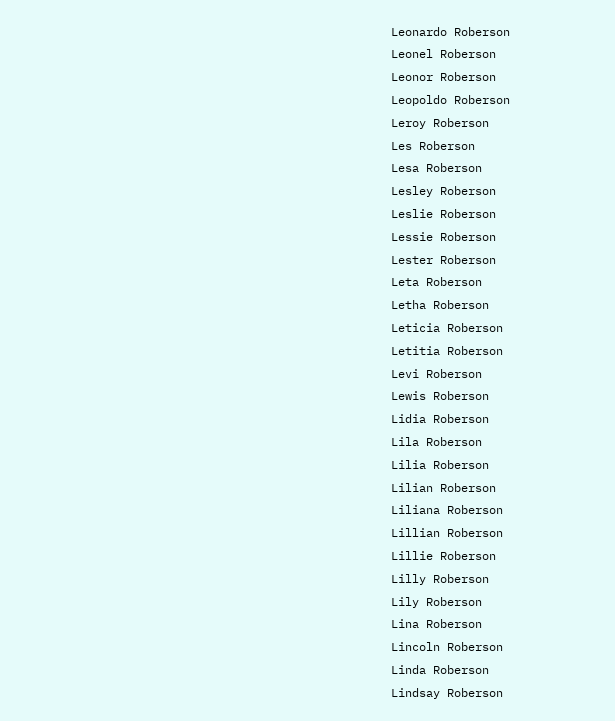Leonardo Roberson
Leonel Roberson
Leonor Roberson
Leopoldo Roberson
Leroy Roberson
Les Roberson
Lesa Roberson
Lesley Roberson
Leslie Roberson
Lessie Roberson
Lester Roberson
Leta Roberson
Letha Roberson
Leticia Roberson
Letitia Roberson
Levi Roberson
Lewis Roberson
Lidia Roberson
Lila Roberson
Lilia Roberson
Lilian Roberson
Liliana Roberson
Lillian Roberson
Lillie Roberson
Lilly Roberson
Lily Roberson
Lina Roberson
Lincoln Roberson
Linda Roberson
Lindsay Roberson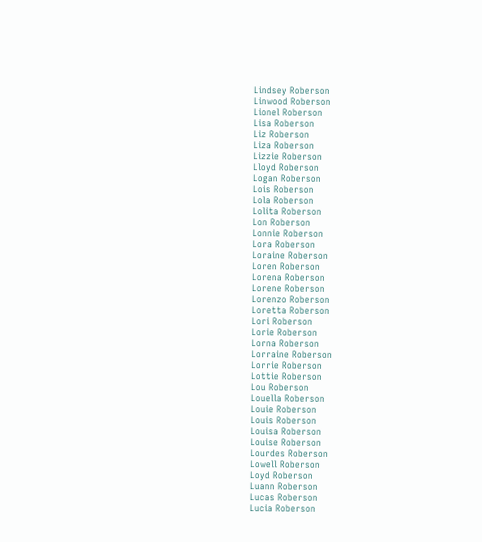Lindsey Roberson
Linwood Roberson
Lionel Roberson
Lisa Roberson
Liz Roberson
Liza Roberson
Lizzie Roberson
Lloyd Roberson
Logan Roberson
Lois Roberson
Lola Roberson
Lolita Roberson
Lon Roberson
Lonnie Roberson
Lora Roberson
Loraine Roberson
Loren Roberson
Lorena Roberson
Lorene Roberson
Lorenzo Roberson
Loretta Roberson
Lori Roberson
Lorie Roberson
Lorna Roberson
Lorraine Roberson
Lorrie Roberson
Lottie Roberson
Lou Roberson
Louella Roberson
Louie Roberson
Louis Roberson
Louisa Roberson
Louise Roberson
Lourdes Roberson
Lowell Roberson
Loyd Roberson
Luann Roberson
Lucas Roberson
Lucia Roberson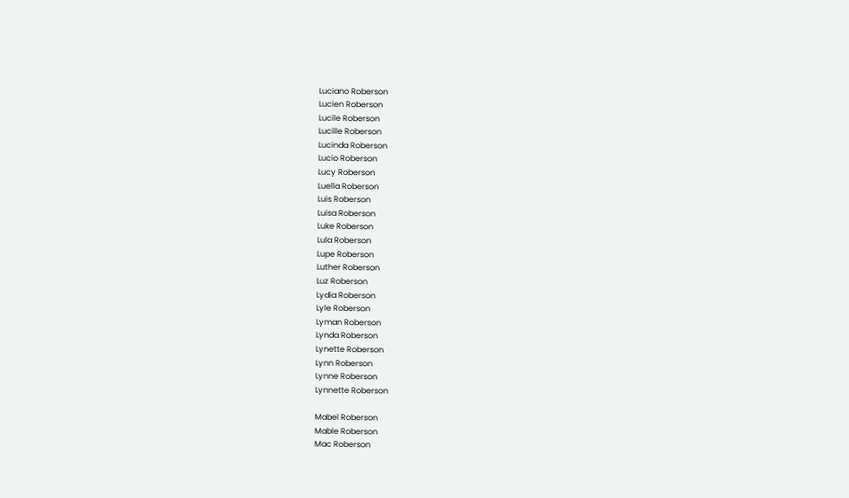Luciano Roberson
Lucien Roberson
Lucile Roberson
Lucille Roberson
Lucinda Roberson
Lucio Roberson
Lucy Roberson
Luella Roberson
Luis Roberson
Luisa Roberson
Luke Roberson
Lula Roberson
Lupe Roberson
Luther Roberson
Luz Roberson
Lydia Roberson
Lyle Roberson
Lyman Roberson
Lynda Roberson
Lynette Roberson
Lynn Roberson
Lynne Roberson
Lynnette Roberson

Mabel Roberson
Mable Roberson
Mac Roberson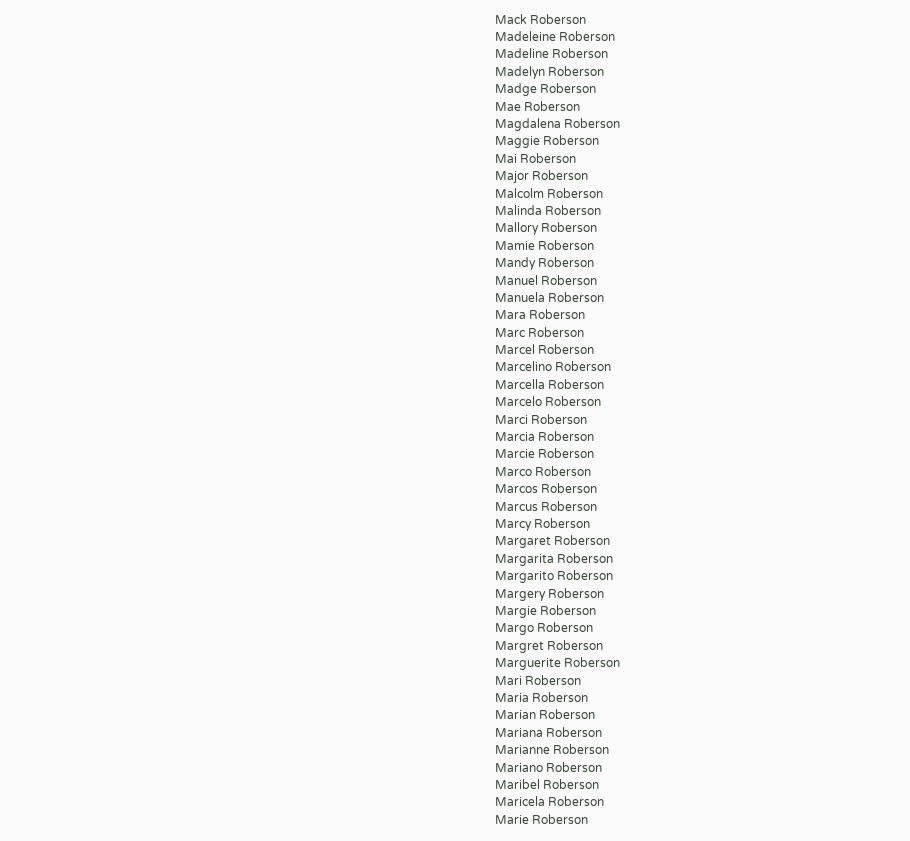Mack Roberson
Madeleine Roberson
Madeline Roberson
Madelyn Roberson
Madge Roberson
Mae Roberson
Magdalena Roberson
Maggie Roberson
Mai Roberson
Major Roberson
Malcolm Roberson
Malinda Roberson
Mallory Roberson
Mamie Roberson
Mandy Roberson
Manuel Roberson
Manuela Roberson
Mara Roberson
Marc Roberson
Marcel Roberson
Marcelino Roberson
Marcella Roberson
Marcelo Roberson
Marci Roberson
Marcia Roberson
Marcie Roberson
Marco Roberson
Marcos Roberson
Marcus Roberson
Marcy Roberson
Margaret Roberson
Margarita Roberson
Margarito Roberson
Margery Roberson
Margie Roberson
Margo Roberson
Margret Roberson
Marguerite Roberson
Mari Roberson
Maria Roberson
Marian Roberson
Mariana Roberson
Marianne Roberson
Mariano Roberson
Maribel Roberson
Maricela Roberson
Marie Roberson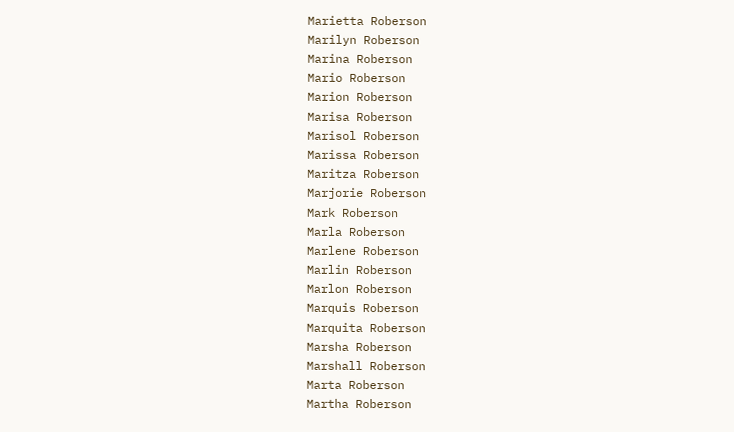Marietta Roberson
Marilyn Roberson
Marina Roberson
Mario Roberson
Marion Roberson
Marisa Roberson
Marisol Roberson
Marissa Roberson
Maritza Roberson
Marjorie Roberson
Mark Roberson
Marla Roberson
Marlene Roberson
Marlin Roberson
Marlon Roberson
Marquis Roberson
Marquita Roberson
Marsha Roberson
Marshall Roberson
Marta Roberson
Martha Roberson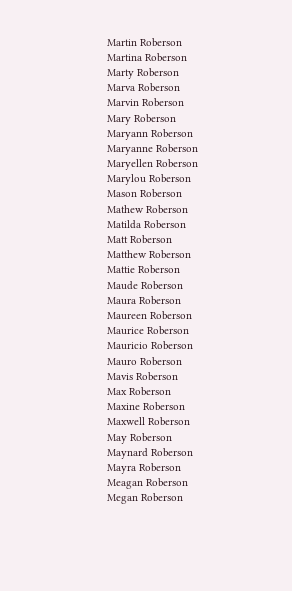Martin Roberson
Martina Roberson
Marty Roberson
Marva Roberson
Marvin Roberson
Mary Roberson
Maryann Roberson
Maryanne Roberson
Maryellen Roberson
Marylou Roberson
Mason Roberson
Mathew Roberson
Matilda Roberson
Matt Roberson
Matthew Roberson
Mattie Roberson
Maude Roberson
Maura Roberson
Maureen Roberson
Maurice Roberson
Mauricio Roberson
Mauro Roberson
Mavis Roberson
Max Roberson
Maxine Roberson
Maxwell Roberson
May Roberson
Maynard Roberson
Mayra Roberson
Meagan Roberson
Megan Roberson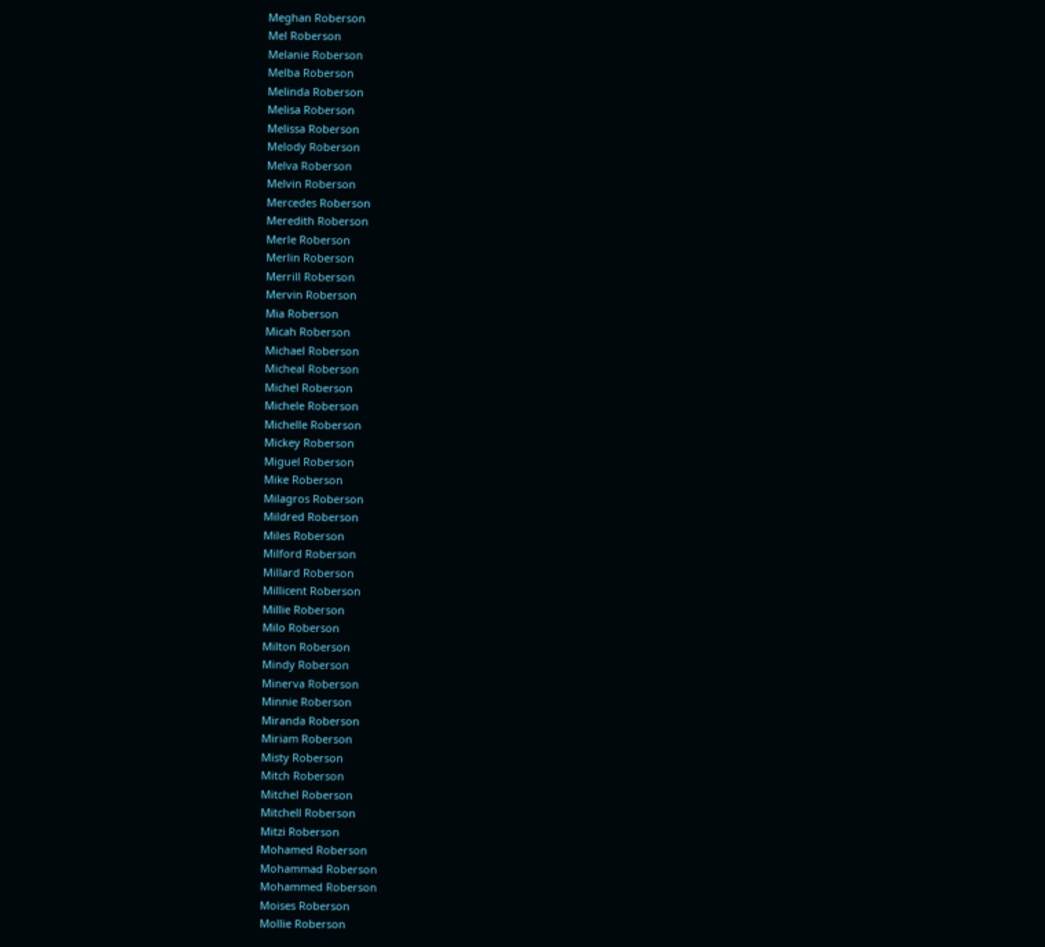Meghan Roberson
Mel Roberson
Melanie Roberson
Melba Roberson
Melinda Roberson
Melisa Roberson
Melissa Roberson
Melody Roberson
Melva Roberson
Melvin Roberson
Mercedes Roberson
Meredith Roberson
Merle Roberson
Merlin Roberson
Merrill Roberson
Mervin Roberson
Mia Roberson
Micah Roberson
Michael Roberson
Micheal Roberson
Michel Roberson
Michele Roberson
Michelle Roberson
Mickey Roberson
Miguel Roberson
Mike Roberson
Milagros Roberson
Mildred Roberson
Miles Roberson
Milford Roberson
Millard Roberson
Millicent Roberson
Millie Roberson
Milo Roberson
Milton Roberson
Mindy Roberson
Minerva Roberson
Minnie Roberson
Miranda Roberson
Miriam Roberson
Misty Roberson
Mitch Roberson
Mitchel Roberson
Mitchell Roberson
Mitzi Roberson
Mohamed Roberson
Mohammad Roberson
Mohammed Roberson
Moises Roberson
Mollie Roberson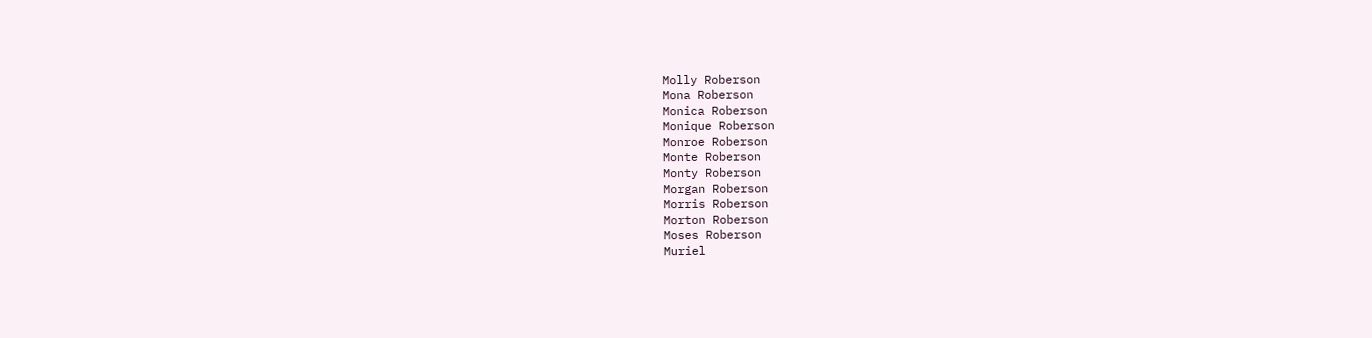Molly Roberson
Mona Roberson
Monica Roberson
Monique Roberson
Monroe Roberson
Monte Roberson
Monty Roberson
Morgan Roberson
Morris Roberson
Morton Roberson
Moses Roberson
Muriel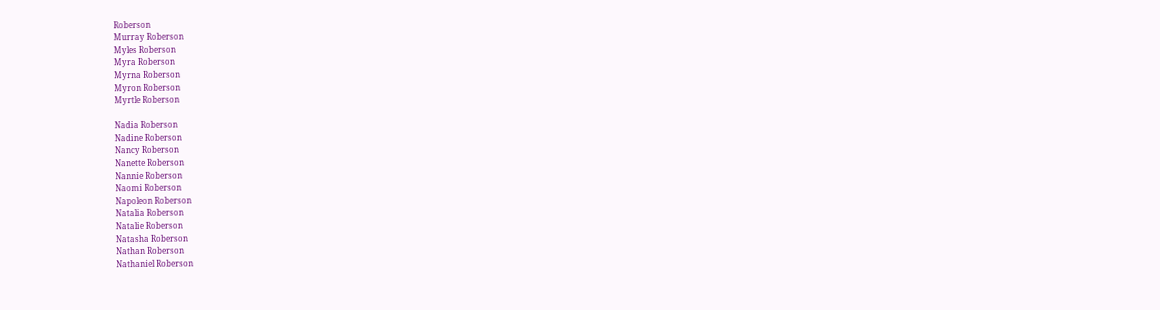Roberson
Murray Roberson
Myles Roberson
Myra Roberson
Myrna Roberson
Myron Roberson
Myrtle Roberson

Nadia Roberson
Nadine Roberson
Nancy Roberson
Nanette Roberson
Nannie Roberson
Naomi Roberson
Napoleon Roberson
Natalia Roberson
Natalie Roberson
Natasha Roberson
Nathan Roberson
Nathaniel Roberson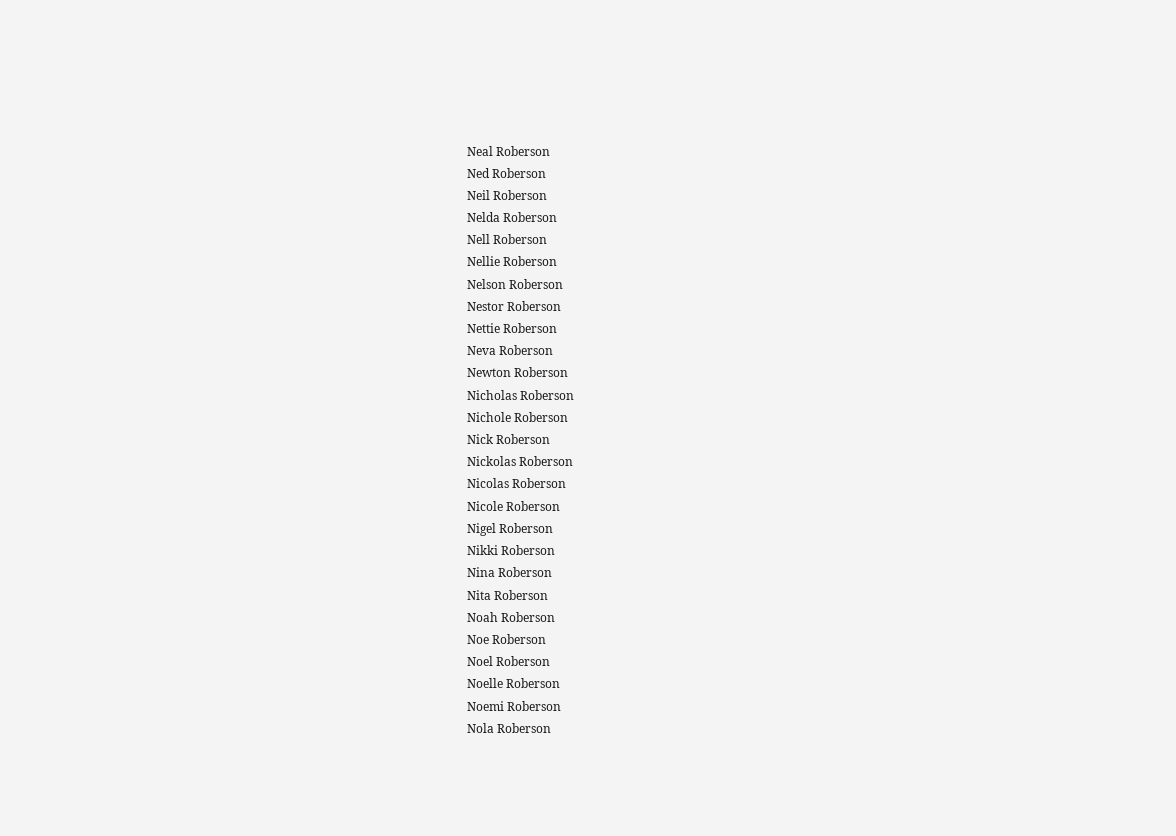Neal Roberson
Ned Roberson
Neil Roberson
Nelda Roberson
Nell Roberson
Nellie Roberson
Nelson Roberson
Nestor Roberson
Nettie Roberson
Neva Roberson
Newton Roberson
Nicholas Roberson
Nichole Roberson
Nick Roberson
Nickolas Roberson
Nicolas Roberson
Nicole Roberson
Nigel Roberson
Nikki Roberson
Nina Roberson
Nita Roberson
Noah Roberson
Noe Roberson
Noel Roberson
Noelle Roberson
Noemi Roberson
Nola Roberson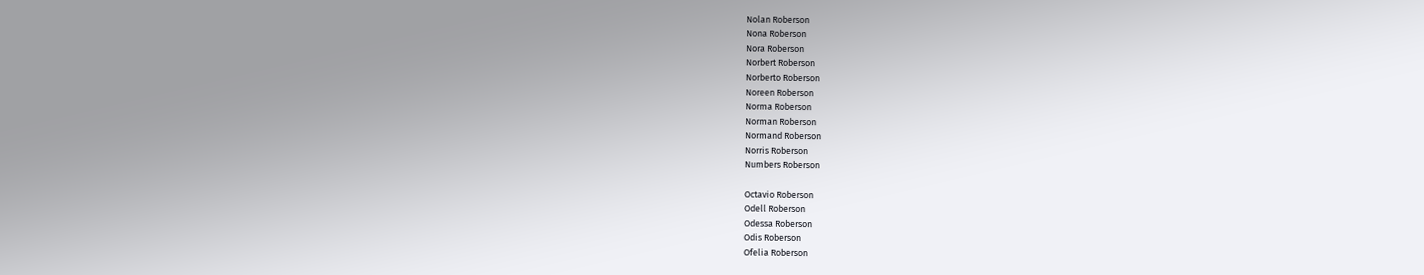Nolan Roberson
Nona Roberson
Nora Roberson
Norbert Roberson
Norberto Roberson
Noreen Roberson
Norma Roberson
Norman Roberson
Normand Roberson
Norris Roberson
Numbers Roberson

Octavio Roberson
Odell Roberson
Odessa Roberson
Odis Roberson
Ofelia Roberson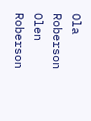Ola Roberson
Olen Roberson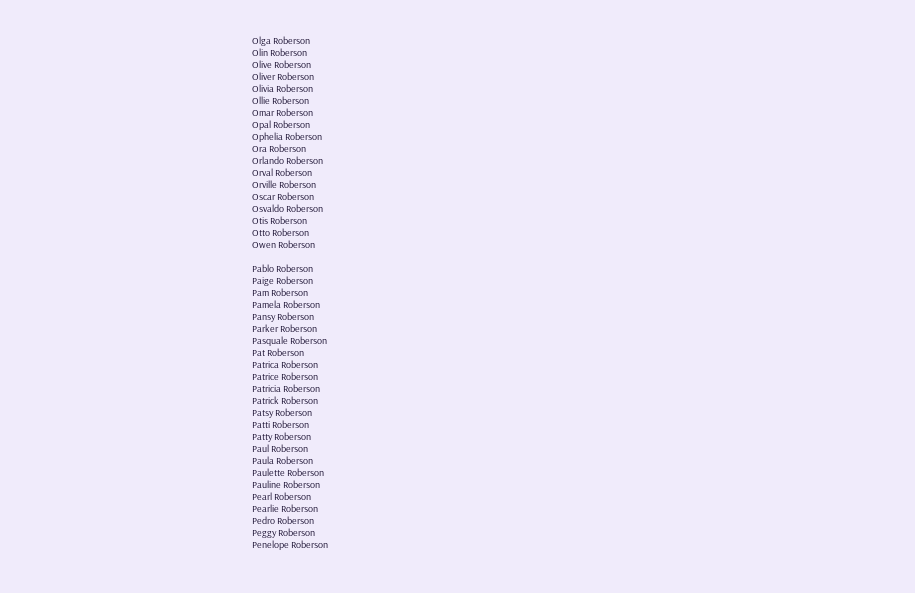Olga Roberson
Olin Roberson
Olive Roberson
Oliver Roberson
Olivia Roberson
Ollie Roberson
Omar Roberson
Opal Roberson
Ophelia Roberson
Ora Roberson
Orlando Roberson
Orval Roberson
Orville Roberson
Oscar Roberson
Osvaldo Roberson
Otis Roberson
Otto Roberson
Owen Roberson

Pablo Roberson
Paige Roberson
Pam Roberson
Pamela Roberson
Pansy Roberson
Parker Roberson
Pasquale Roberson
Pat Roberson
Patrica Roberson
Patrice Roberson
Patricia Roberson
Patrick Roberson
Patsy Roberson
Patti Roberson
Patty Roberson
Paul Roberson
Paula Roberson
Paulette Roberson
Pauline Roberson
Pearl Roberson
Pearlie Roberson
Pedro Roberson
Peggy Roberson
Penelope Roberson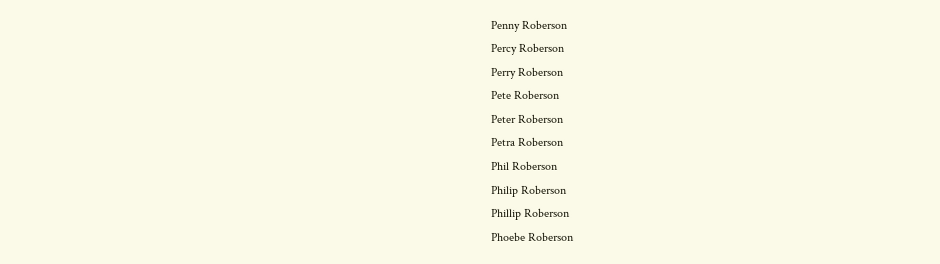Penny Roberson
Percy Roberson
Perry Roberson
Pete Roberson
Peter Roberson
Petra Roberson
Phil Roberson
Philip Roberson
Phillip Roberson
Phoebe Roberson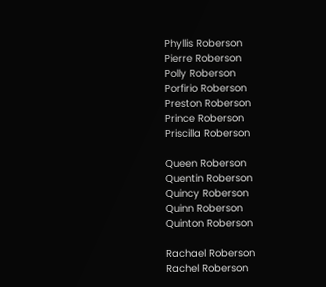Phyllis Roberson
Pierre Roberson
Polly Roberson
Porfirio Roberson
Preston Roberson
Prince Roberson
Priscilla Roberson

Queen Roberson
Quentin Roberson
Quincy Roberson
Quinn Roberson
Quinton Roberson

Rachael Roberson
Rachel Roberson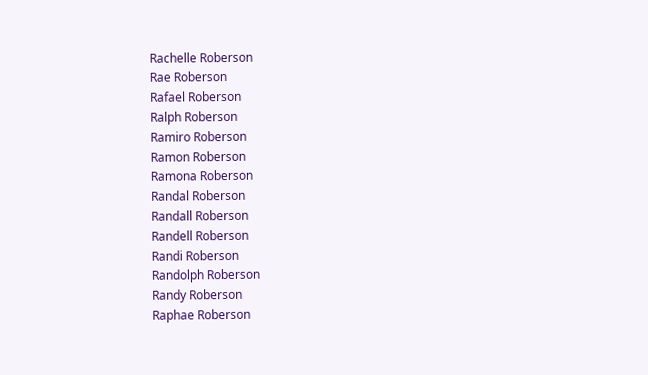Rachelle Roberson
Rae Roberson
Rafael Roberson
Ralph Roberson
Ramiro Roberson
Ramon Roberson
Ramona Roberson
Randal Roberson
Randall Roberson
Randell Roberson
Randi Roberson
Randolph Roberson
Randy Roberson
Raphae Roberson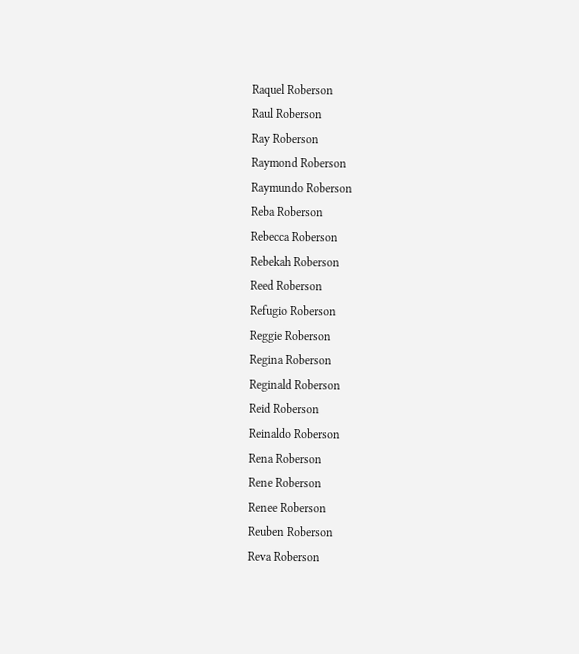Raquel Roberson
Raul Roberson
Ray Roberson
Raymond Roberson
Raymundo Roberson
Reba Roberson
Rebecca Roberson
Rebekah Roberson
Reed Roberson
Refugio Roberson
Reggie Roberson
Regina Roberson
Reginald Roberson
Reid Roberson
Reinaldo Roberson
Rena Roberson
Rene Roberson
Renee Roberson
Reuben Roberson
Reva Roberson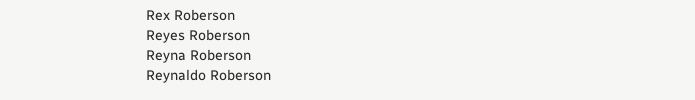Rex Roberson
Reyes Roberson
Reyna Roberson
Reynaldo Roberson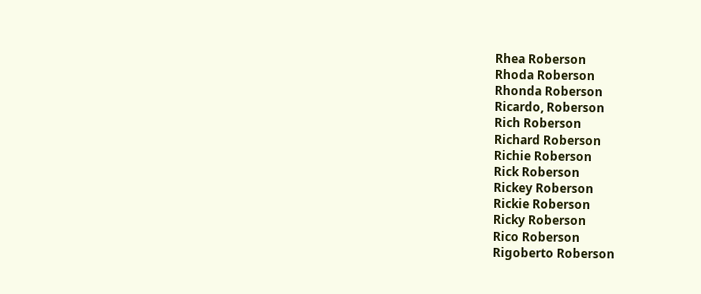Rhea Roberson
Rhoda Roberson
Rhonda Roberson
Ricardo, Roberson
Rich Roberson
Richard Roberson
Richie Roberson
Rick Roberson
Rickey Roberson
Rickie Roberson
Ricky Roberson
Rico Roberson
Rigoberto Roberson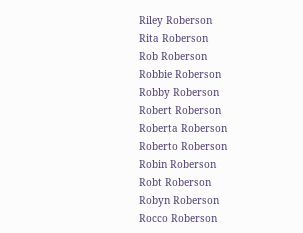Riley Roberson
Rita Roberson
Rob Roberson
Robbie Roberson
Robby Roberson
Robert Roberson
Roberta Roberson
Roberto Roberson
Robin Roberson
Robt Roberson
Robyn Roberson
Rocco Roberson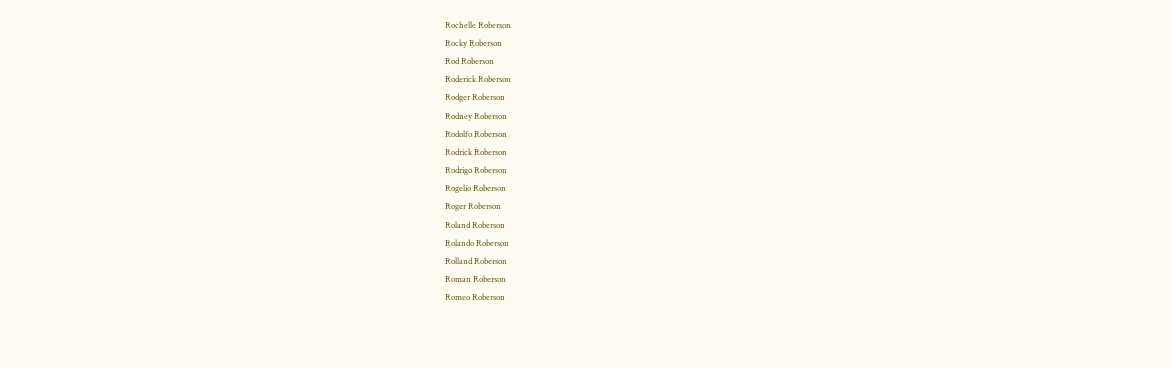Rochelle Roberson
Rocky Roberson
Rod Roberson
Roderick Roberson
Rodger Roberson
Rodney Roberson
Rodolfo Roberson
Rodrick Roberson
Rodrigo Roberson
Rogelio Roberson
Roger Roberson
Roland Roberson
Rolando Roberson
Rolland Roberson
Roman Roberson
Romeo Roberson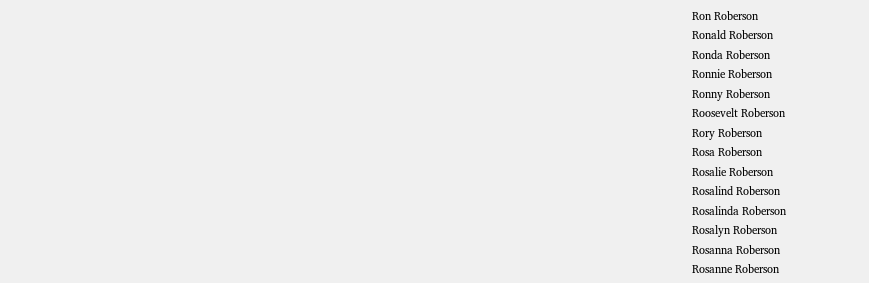Ron Roberson
Ronald Roberson
Ronda Roberson
Ronnie Roberson
Ronny Roberson
Roosevelt Roberson
Rory Roberson
Rosa Roberson
Rosalie Roberson
Rosalind Roberson
Rosalinda Roberson
Rosalyn Roberson
Rosanna Roberson
Rosanne Roberson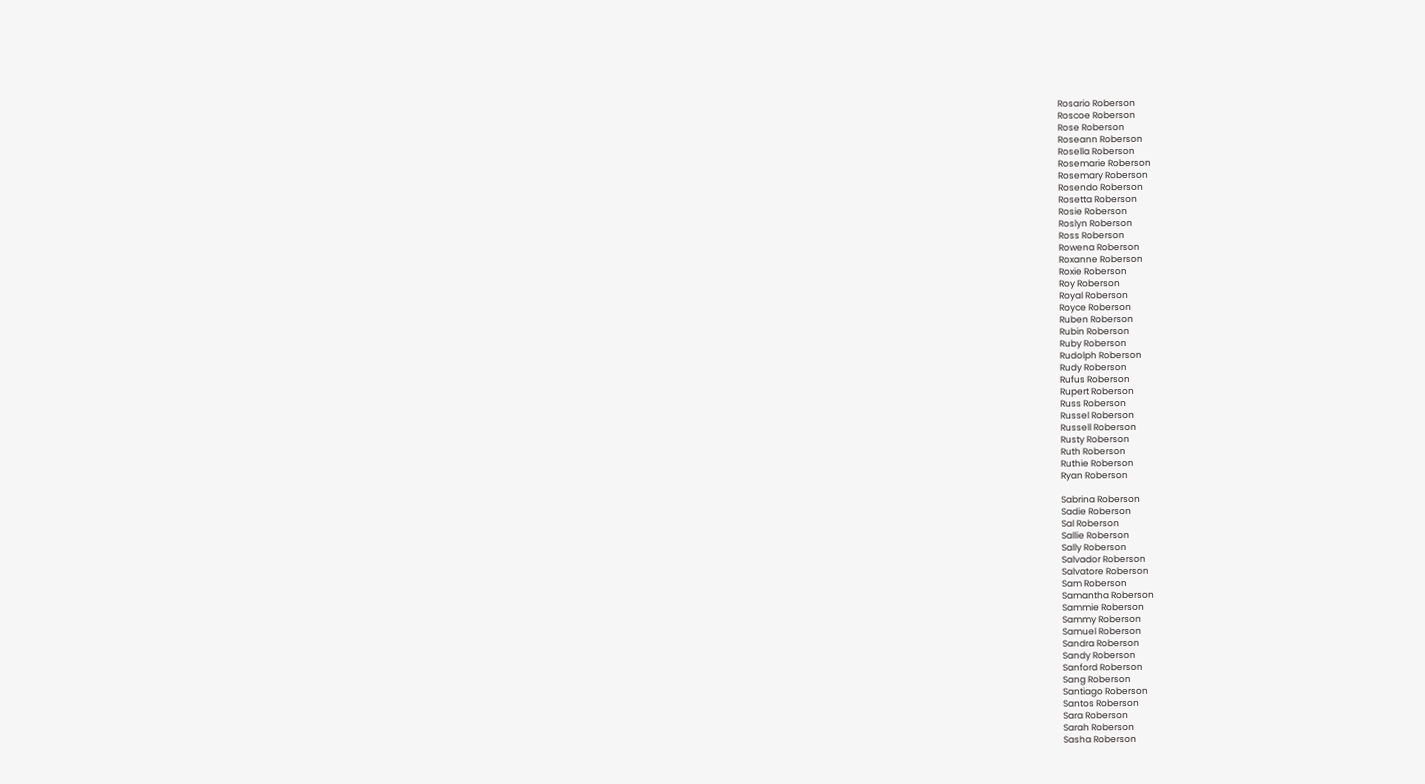Rosario Roberson
Roscoe Roberson
Rose Roberson
Roseann Roberson
Rosella Roberson
Rosemarie Roberson
Rosemary Roberson
Rosendo Roberson
Rosetta Roberson
Rosie Roberson
Roslyn Roberson
Ross Roberson
Rowena Roberson
Roxanne Roberson
Roxie Roberson
Roy Roberson
Royal Roberson
Royce Roberson
Ruben Roberson
Rubin Roberson
Ruby Roberson
Rudolph Roberson
Rudy Roberson
Rufus Roberson
Rupert Roberson
Russ Roberson
Russel Roberson
Russell Roberson
Rusty Roberson
Ruth Roberson
Ruthie Roberson
Ryan Roberson

Sabrina Roberson
Sadie Roberson
Sal Roberson
Sallie Roberson
Sally Roberson
Salvador Roberson
Salvatore Roberson
Sam Roberson
Samantha Roberson
Sammie Roberson
Sammy Roberson
Samuel Roberson
Sandra Roberson
Sandy Roberson
Sanford Roberson
Sang Roberson
Santiago Roberson
Santos Roberson
Sara Roberson
Sarah Roberson
Sasha Roberson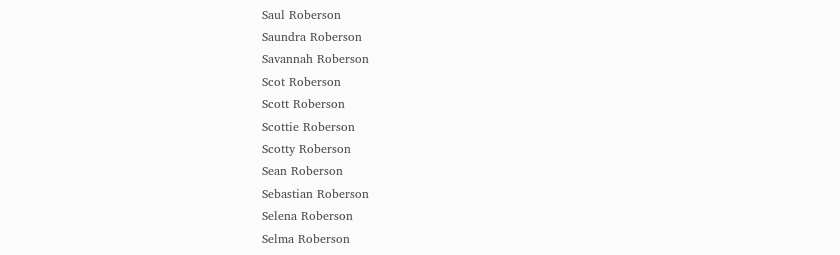Saul Roberson
Saundra Roberson
Savannah Roberson
Scot Roberson
Scott Roberson
Scottie Roberson
Scotty Roberson
Sean Roberson
Sebastian Roberson
Selena Roberson
Selma Roberson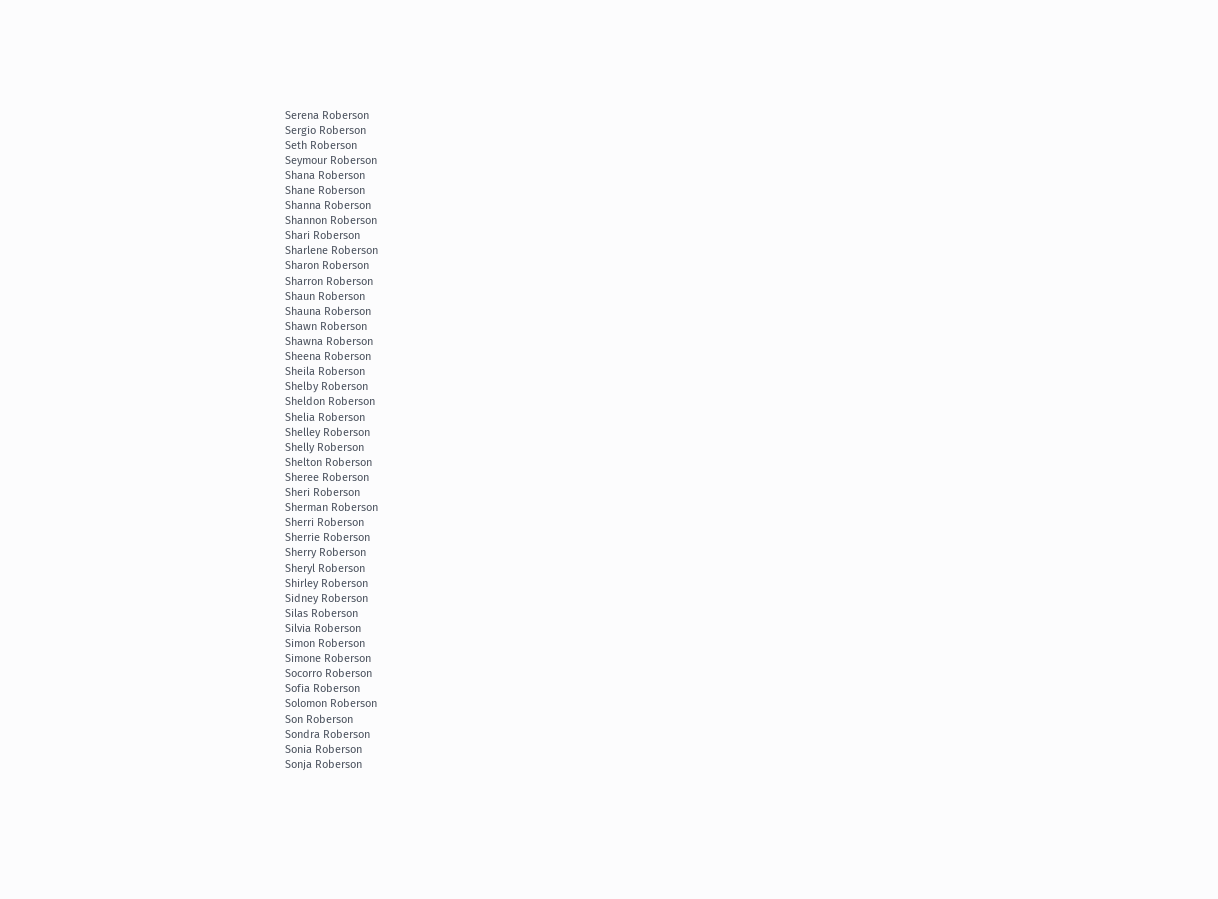Serena Roberson
Sergio Roberson
Seth Roberson
Seymour Roberson
Shana Roberson
Shane Roberson
Shanna Roberson
Shannon Roberson
Shari Roberson
Sharlene Roberson
Sharon Roberson
Sharron Roberson
Shaun Roberson
Shauna Roberson
Shawn Roberson
Shawna Roberson
Sheena Roberson
Sheila Roberson
Shelby Roberson
Sheldon Roberson
Shelia Roberson
Shelley Roberson
Shelly Roberson
Shelton Roberson
Sheree Roberson
Sheri Roberson
Sherman Roberson
Sherri Roberson
Sherrie Roberson
Sherry Roberson
Sheryl Roberson
Shirley Roberson
Sidney Roberson
Silas Roberson
Silvia Roberson
Simon Roberson
Simone Roberson
Socorro Roberson
Sofia Roberson
Solomon Roberson
Son Roberson
Sondra Roberson
Sonia Roberson
Sonja Roberson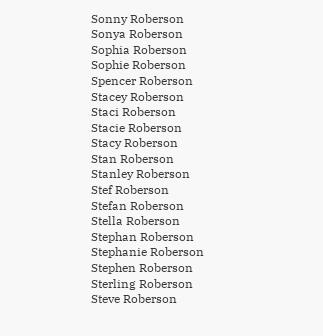Sonny Roberson
Sonya Roberson
Sophia Roberson
Sophie Roberson
Spencer Roberson
Stacey Roberson
Staci Roberson
Stacie Roberson
Stacy Roberson
Stan Roberson
Stanley Roberson
Stef Roberson
Stefan Roberson
Stella Roberson
Stephan Roberson
Stephanie Roberson
Stephen Roberson
Sterling Roberson
Steve Roberson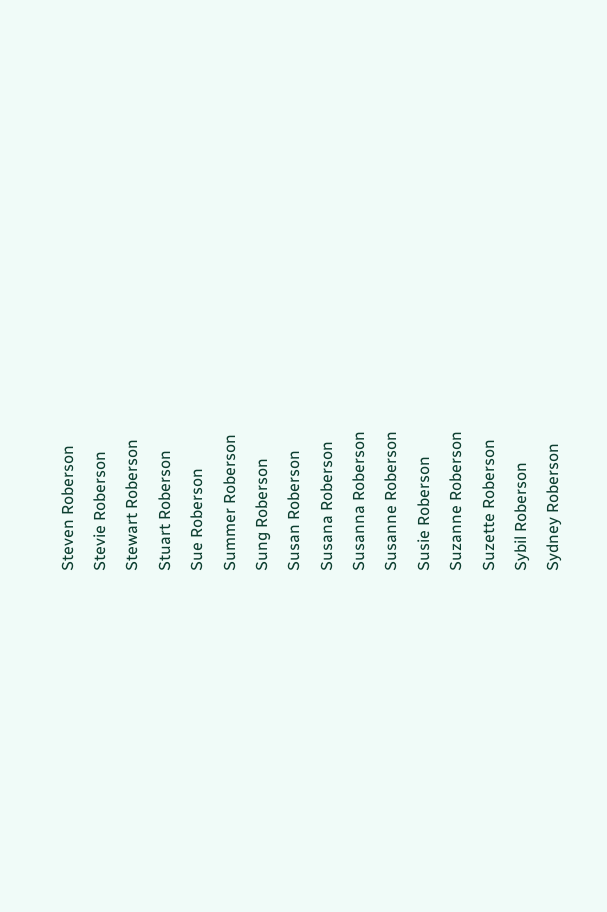Steven Roberson
Stevie Roberson
Stewart Roberson
Stuart Roberson
Sue Roberson
Summer Roberson
Sung Roberson
Susan Roberson
Susana Roberson
Susanna Roberson
Susanne Roberson
Susie Roberson
Suzanne Roberson
Suzette Roberson
Sybil Roberson
Sydney Roberson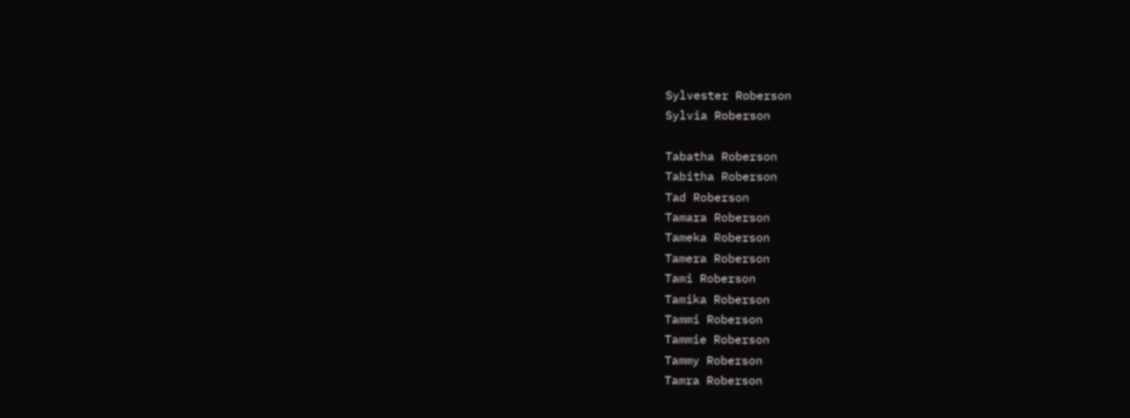Sylvester Roberson
Sylvia Roberson

Tabatha Roberson
Tabitha Roberson
Tad Roberson
Tamara Roberson
Tameka Roberson
Tamera Roberson
Tami Roberson
Tamika Roberson
Tammi Roberson
Tammie Roberson
Tammy Roberson
Tamra Roberson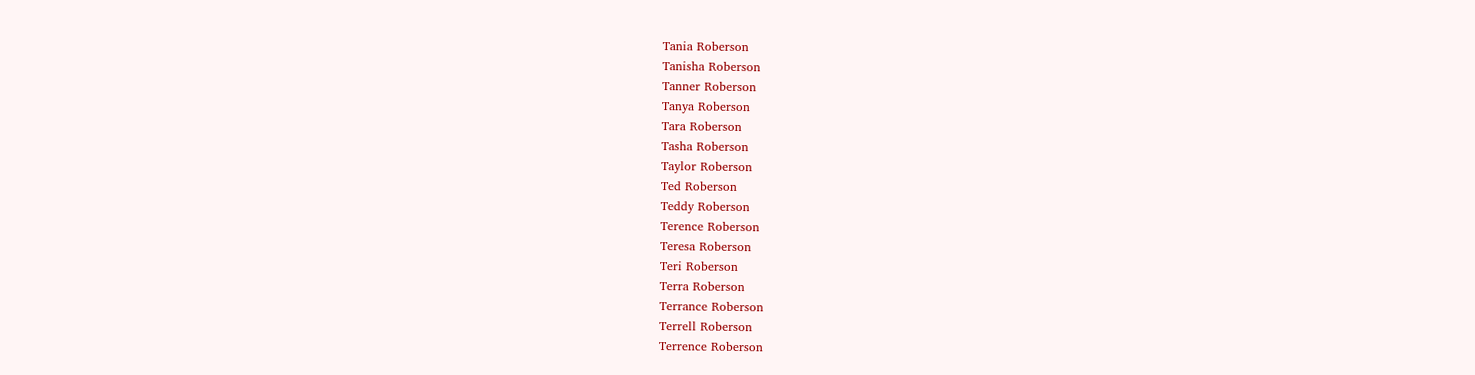Tania Roberson
Tanisha Roberson
Tanner Roberson
Tanya Roberson
Tara Roberson
Tasha Roberson
Taylor Roberson
Ted Roberson
Teddy Roberson
Terence Roberson
Teresa Roberson
Teri Roberson
Terra Roberson
Terrance Roberson
Terrell Roberson
Terrence Roberson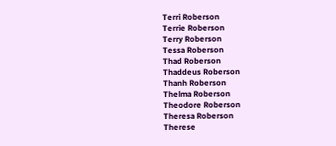Terri Roberson
Terrie Roberson
Terry Roberson
Tessa Roberson
Thad Roberson
Thaddeus Roberson
Thanh Roberson
Thelma Roberson
Theodore Roberson
Theresa Roberson
Therese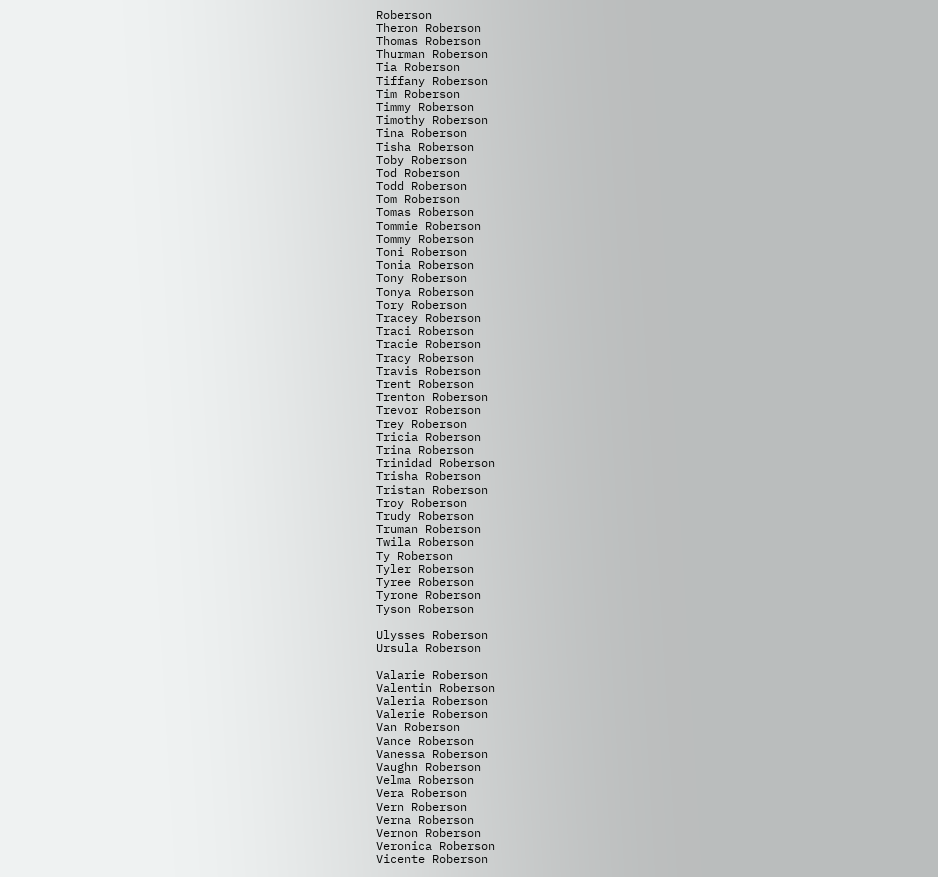Roberson
Theron Roberson
Thomas Roberson
Thurman Roberson
Tia Roberson
Tiffany Roberson
Tim Roberson
Timmy Roberson
Timothy Roberson
Tina Roberson
Tisha Roberson
Toby Roberson
Tod Roberson
Todd Roberson
Tom Roberson
Tomas Roberson
Tommie Roberson
Tommy Roberson
Toni Roberson
Tonia Roberson
Tony Roberson
Tonya Roberson
Tory Roberson
Tracey Roberson
Traci Roberson
Tracie Roberson
Tracy Roberson
Travis Roberson
Trent Roberson
Trenton Roberson
Trevor Roberson
Trey Roberson
Tricia Roberson
Trina Roberson
Trinidad Roberson
Trisha Roberson
Tristan Roberson
Troy Roberson
Trudy Roberson
Truman Roberson
Twila Roberson
Ty Roberson
Tyler Roberson
Tyree Roberson
Tyrone Roberson
Tyson Roberson

Ulysses Roberson
Ursula Roberson

Valarie Roberson
Valentin Roberson
Valeria Roberson
Valerie Roberson
Van Roberson
Vance Roberson
Vanessa Roberson
Vaughn Roberson
Velma Roberson
Vera Roberson
Vern Roberson
Verna Roberson
Vernon Roberson
Veronica Roberson
Vicente Roberson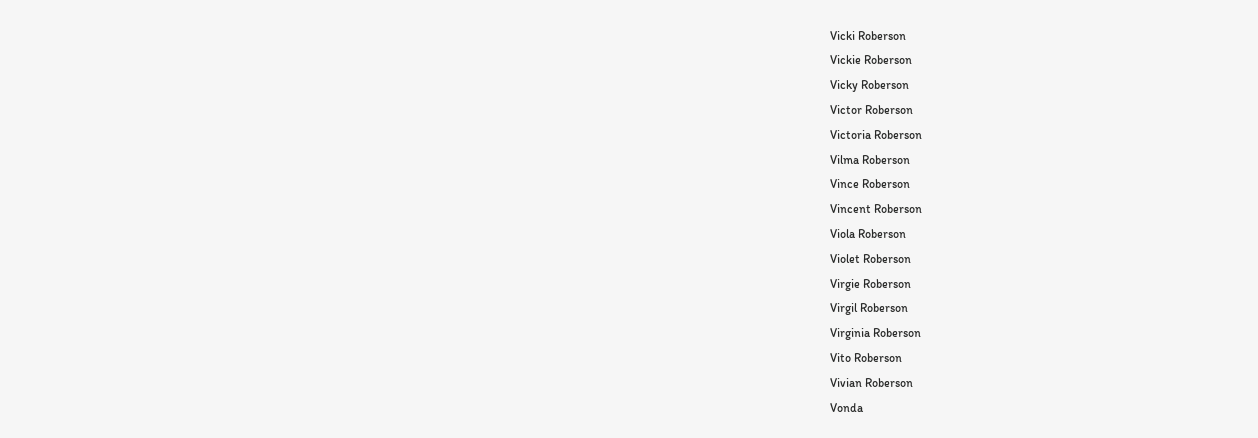Vicki Roberson
Vickie Roberson
Vicky Roberson
Victor Roberson
Victoria Roberson
Vilma Roberson
Vince Roberson
Vincent Roberson
Viola Roberson
Violet Roberson
Virgie Roberson
Virgil Roberson
Virginia Roberson
Vito Roberson
Vivian Roberson
Vonda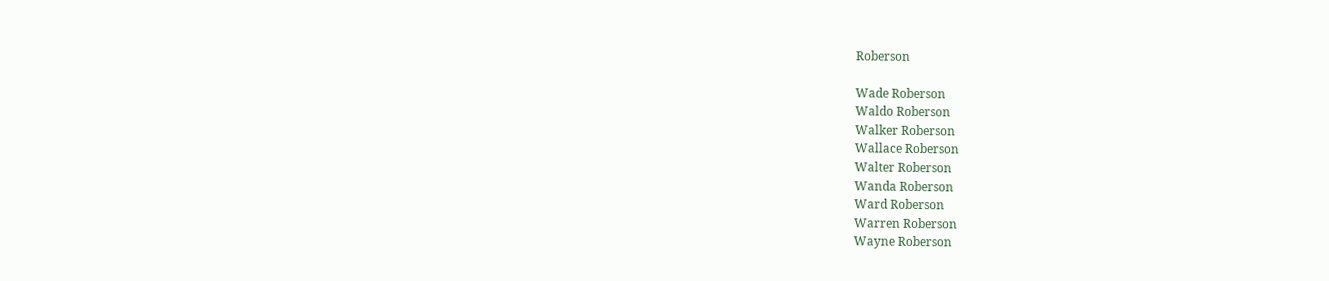Roberson

Wade Roberson
Waldo Roberson
Walker Roberson
Wallace Roberson
Walter Roberson
Wanda Roberson
Ward Roberson
Warren Roberson
Wayne Roberson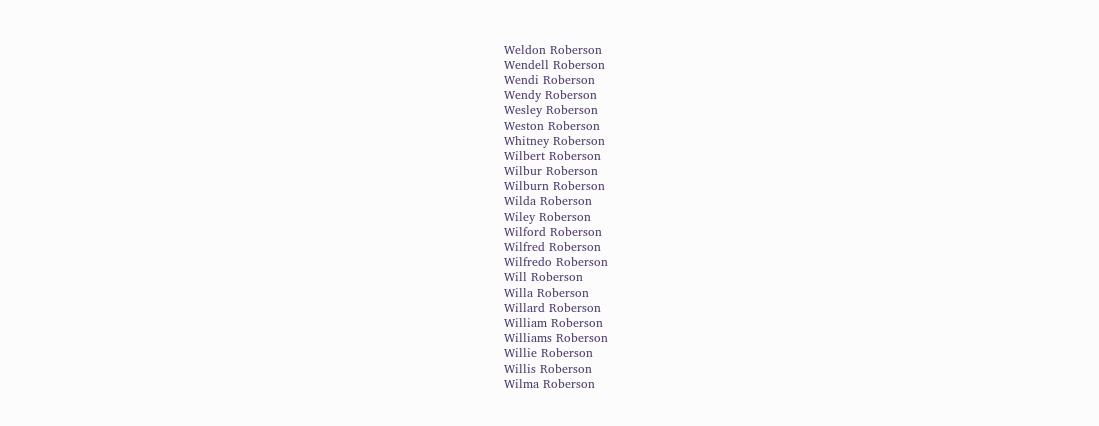Weldon Roberson
Wendell Roberson
Wendi Roberson
Wendy Roberson
Wesley Roberson
Weston Roberson
Whitney Roberson
Wilbert Roberson
Wilbur Roberson
Wilburn Roberson
Wilda Roberson
Wiley Roberson
Wilford Roberson
Wilfred Roberson
Wilfredo Roberson
Will Roberson
Willa Roberson
Willard Roberson
William Roberson
Williams Roberson
Willie Roberson
Willis Roberson
Wilma Roberson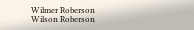Wilmer Roberson
Wilson Roberson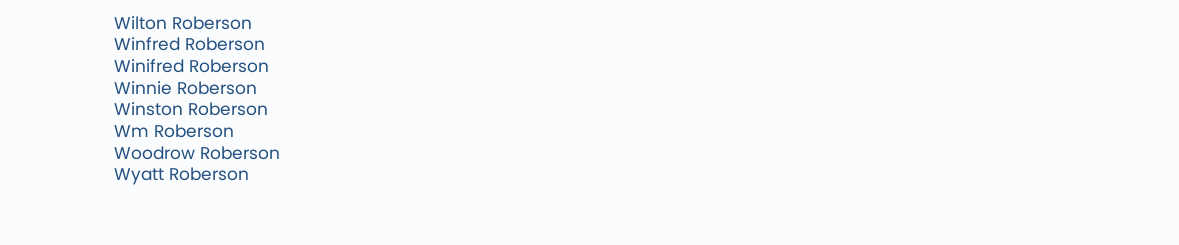Wilton Roberson
Winfred Roberson
Winifred Roberson
Winnie Roberson
Winston Roberson
Wm Roberson
Woodrow Roberson
Wyatt Roberson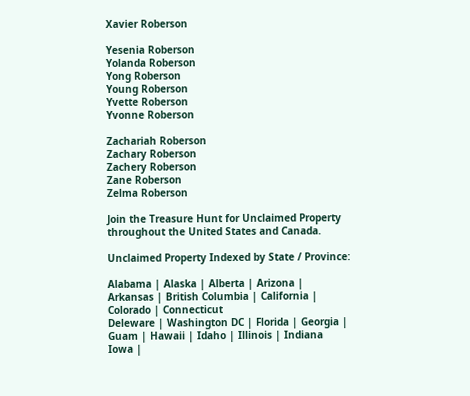Xavier Roberson

Yesenia Roberson
Yolanda Roberson
Yong Roberson
Young Roberson
Yvette Roberson
Yvonne Roberson

Zachariah Roberson
Zachary Roberson
Zachery Roberson
Zane Roberson
Zelma Roberson

Join the Treasure Hunt for Unclaimed Property
throughout the United States and Canada.

Unclaimed Property Indexed by State / Province:

Alabama | Alaska | Alberta | Arizona | Arkansas | British Columbia | California | Colorado | Connecticut
Deleware | Washington DC | Florida | Georgia | Guam | Hawaii | Idaho | Illinois | Indiana
Iowa |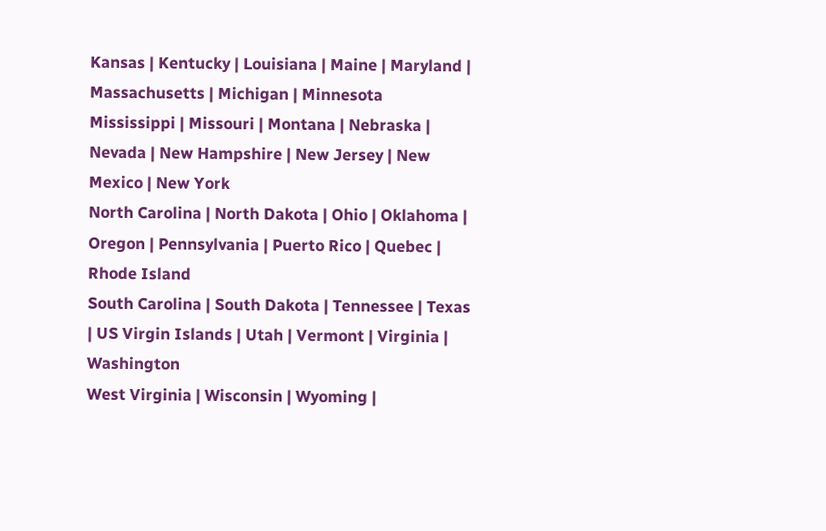Kansas | Kentucky | Louisiana | Maine | Maryland | Massachusetts | Michigan | Minnesota
Mississippi | Missouri | Montana | Nebraska | Nevada | New Hampshire | New Jersey | New Mexico | New York
North Carolina | North Dakota | Ohio | Oklahoma | Oregon | Pennsylvania | Puerto Rico | Quebec | Rhode Island
South Carolina | South Dakota | Tennessee | Texas | US Virgin Islands | Utah | Vermont | Virginia | Washington
West Virginia | Wisconsin | Wyoming |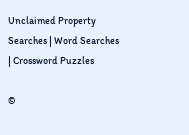Unclaimed Property Searches | Word Searches | Crossword Puzzles

©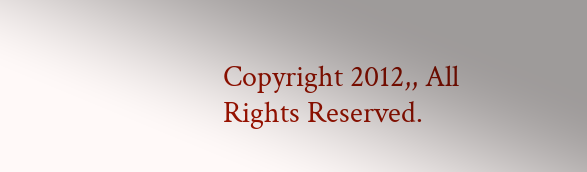Copyright 2012,, All Rights Reserved.